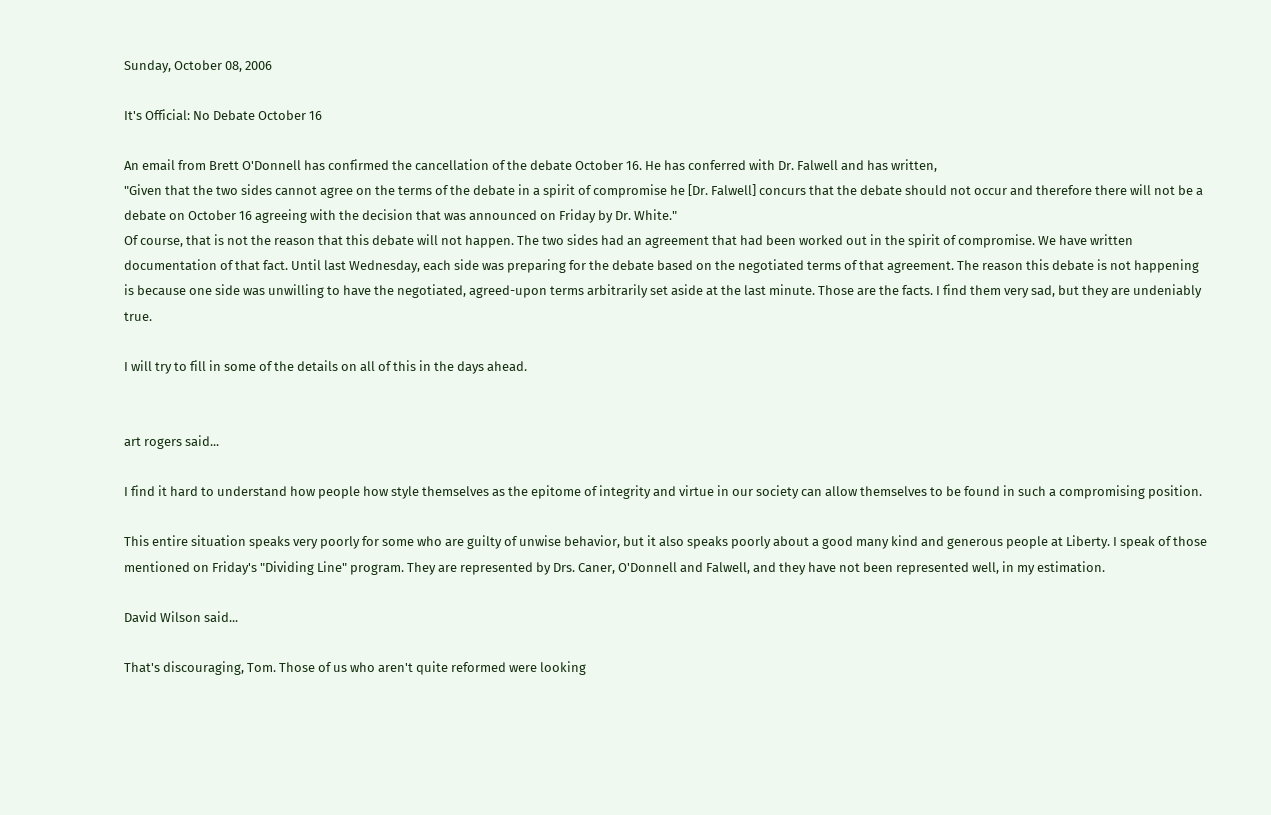Sunday, October 08, 2006

It's Official: No Debate October 16

An email from Brett O'Donnell has confirmed the cancellation of the debate October 16. He has conferred with Dr. Falwell and has written,
"Given that the two sides cannot agree on the terms of the debate in a spirit of compromise he [Dr. Falwell] concurs that the debate should not occur and therefore there will not be a debate on October 16 agreeing with the decision that was announced on Friday by Dr. White."
Of course, that is not the reason that this debate will not happen. The two sides had an agreement that had been worked out in the spirit of compromise. We have written documentation of that fact. Until last Wednesday, each side was preparing for the debate based on the negotiated terms of that agreement. The reason this debate is not happening is because one side was unwilling to have the negotiated, agreed-upon terms arbitrarily set aside at the last minute. Those are the facts. I find them very sad, but they are undeniably true.

I will try to fill in some of the details on all of this in the days ahead.


art rogers said...

I find it hard to understand how people how style themselves as the epitome of integrity and virtue in our society can allow themselves to be found in such a compromising position.

This entire situation speaks very poorly for some who are guilty of unwise behavior, but it also speaks poorly about a good many kind and generous people at Liberty. I speak of those mentioned on Friday's "Dividing Line" program. They are represented by Drs. Caner, O'Donnell and Falwell, and they have not been represented well, in my estimation.

David Wilson said...

That's discouraging, Tom. Those of us who aren't quite reformed were looking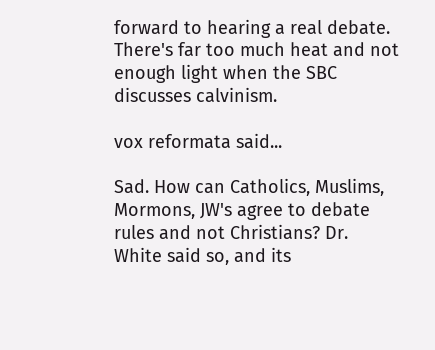forward to hearing a real debate. There's far too much heat and not enough light when the SBC discusses calvinism.

vox reformata said...

Sad. How can Catholics, Muslims, Mormons, JW's agree to debate rules and not Christians? Dr. White said so, and its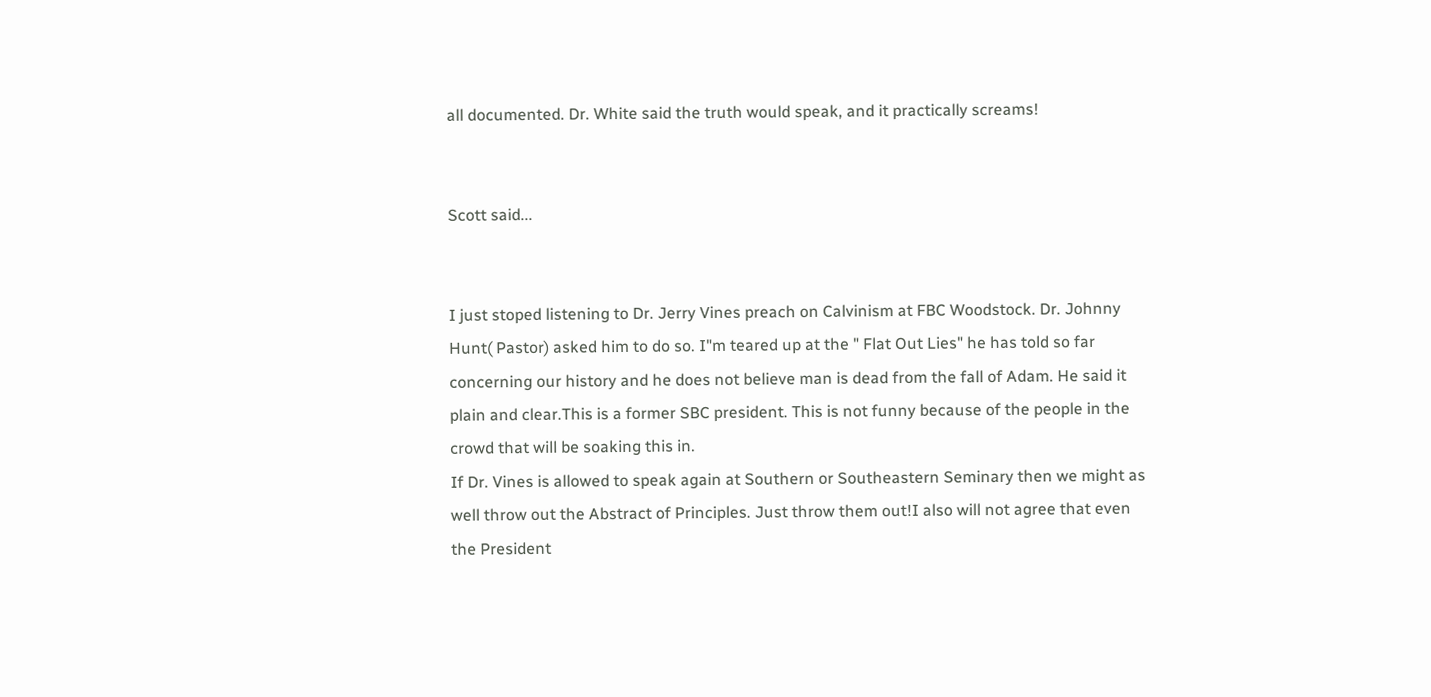all documented. Dr. White said the truth would speak, and it practically screams!


Scott said...


I just stoped listening to Dr. Jerry Vines preach on Calvinism at FBC Woodstock. Dr. Johnny Hunt( Pastor) asked him to do so. I"m teared up at the " Flat Out Lies" he has told so far concerning our history and he does not believe man is dead from the fall of Adam. He said it plain and clear.This is a former SBC president. This is not funny because of the people in the crowd that will be soaking this in.
If Dr. Vines is allowed to speak again at Southern or Southeastern Seminary then we might as well throw out the Abstract of Principles. Just throw them out!I also will not agree that even the President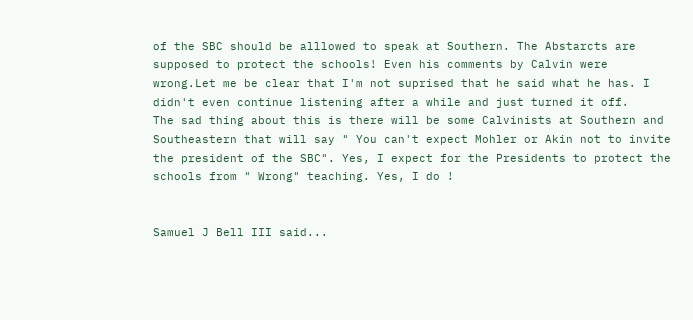of the SBC should be alllowed to speak at Southern. The Abstarcts are supposed to protect the schools! Even his comments by Calvin were wrong.Let me be clear that I'm not suprised that he said what he has. I didn't even continue listening after a while and just turned it off.
The sad thing about this is there will be some Calvinists at Southern and Southeastern that will say " You can't expect Mohler or Akin not to invite the president of the SBC". Yes, I expect for the Presidents to protect the schools from " Wrong" teaching. Yes, I do !


Samuel J Bell III said...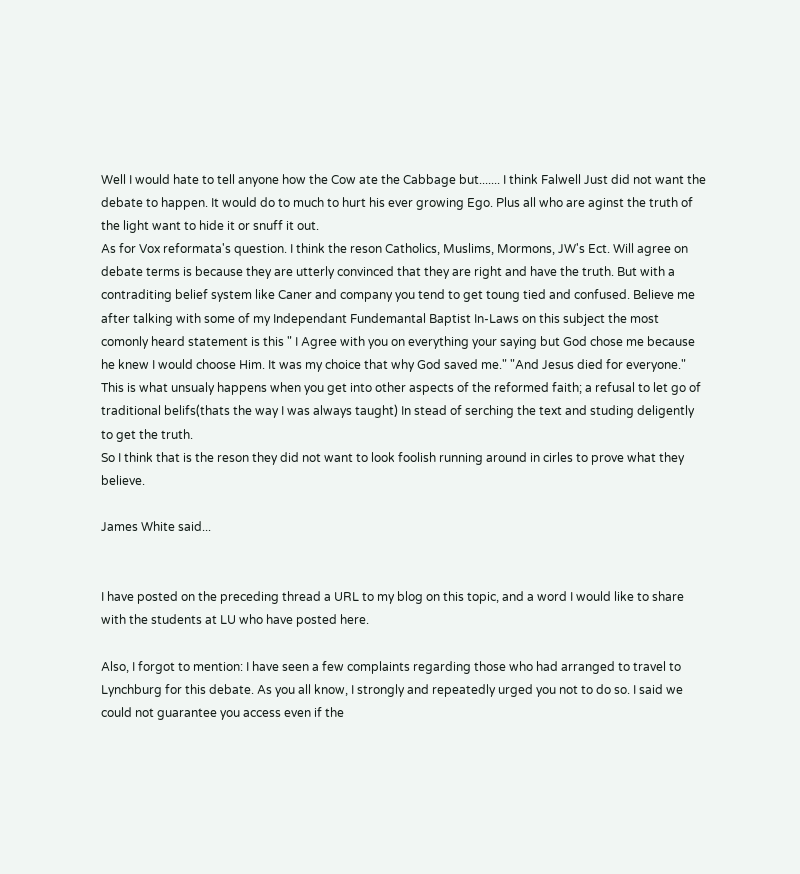Well I would hate to tell anyone how the Cow ate the Cabbage but....... I think Falwell Just did not want the debate to happen. It would do to much to hurt his ever growing Ego. Plus all who are aginst the truth of the light want to hide it or snuff it out.
As for Vox reformata's question. I think the reson Catholics, Muslims, Mormons, JW's Ect. Will agree on debate terms is because they are utterly convinced that they are right and have the truth. But with a contraditing belief system like Caner and company you tend to get toung tied and confused. Believe me after talking with some of my Independant Fundemantal Baptist In-Laws on this subject the most comonly heard statement is this " I Agree with you on everything your saying but God chose me because he knew I would choose Him. It was my choice that why God saved me." "And Jesus died for everyone."
This is what unsualy happens when you get into other aspects of the reformed faith; a refusal to let go of traditional belifs(thats the way I was always taught) In stead of serching the text and studing deligently to get the truth.
So I think that is the reson they did not want to look foolish running around in cirles to prove what they believe.

James White said...


I have posted on the preceding thread a URL to my blog on this topic, and a word I would like to share with the students at LU who have posted here.

Also, I forgot to mention: I have seen a few complaints regarding those who had arranged to travel to Lynchburg for this debate. As you all know, I strongly and repeatedly urged you not to do so. I said we could not guarantee you access even if the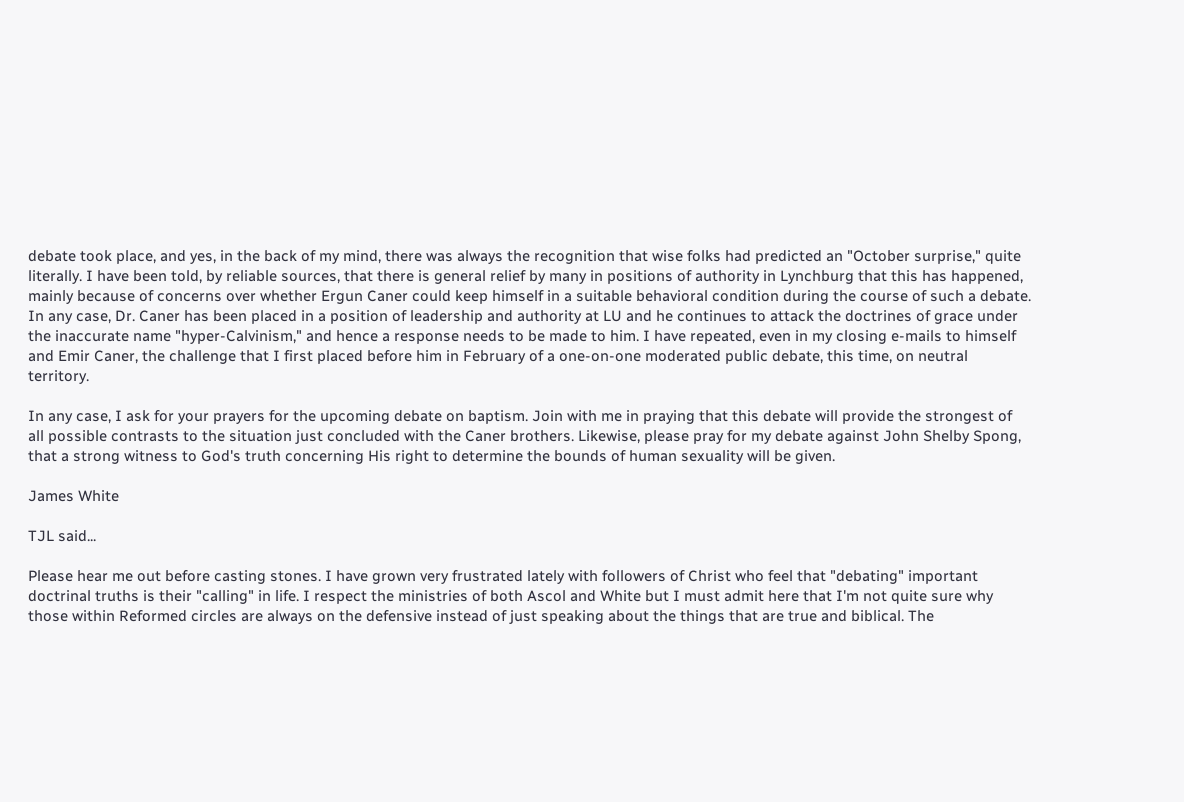debate took place, and yes, in the back of my mind, there was always the recognition that wise folks had predicted an "October surprise," quite literally. I have been told, by reliable sources, that there is general relief by many in positions of authority in Lynchburg that this has happened, mainly because of concerns over whether Ergun Caner could keep himself in a suitable behavioral condition during the course of such a debate. In any case, Dr. Caner has been placed in a position of leadership and authority at LU and he continues to attack the doctrines of grace under the inaccurate name "hyper-Calvinism," and hence a response needs to be made to him. I have repeated, even in my closing e-mails to himself and Emir Caner, the challenge that I first placed before him in February of a one-on-one moderated public debate, this time, on neutral territory.

In any case, I ask for your prayers for the upcoming debate on baptism. Join with me in praying that this debate will provide the strongest of all possible contrasts to the situation just concluded with the Caner brothers. Likewise, please pray for my debate against John Shelby Spong, that a strong witness to God's truth concerning His right to determine the bounds of human sexuality will be given.

James White

TJL said...

Please hear me out before casting stones. I have grown very frustrated lately with followers of Christ who feel that "debating" important doctrinal truths is their "calling" in life. I respect the ministries of both Ascol and White but I must admit here that I'm not quite sure why those within Reformed circles are always on the defensive instead of just speaking about the things that are true and biblical. The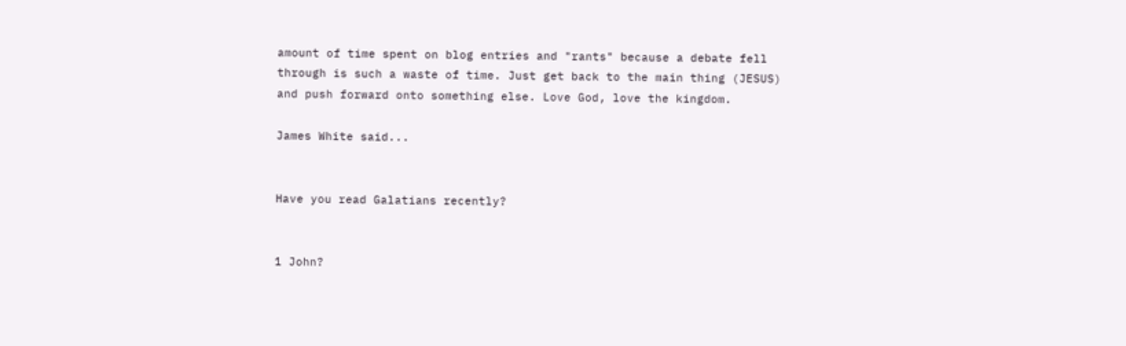amount of time spent on blog entries and "rants" because a debate fell through is such a waste of time. Just get back to the main thing (JESUS) and push forward onto something else. Love God, love the kingdom.

James White said...


Have you read Galatians recently?


1 John?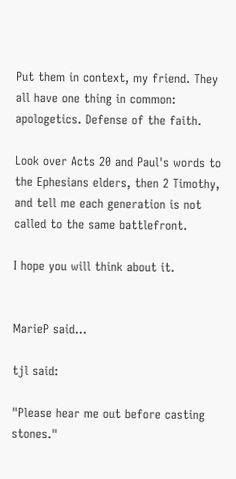Put them in context, my friend. They all have one thing in common: apologetics. Defense of the faith.

Look over Acts 20 and Paul's words to the Ephesians elders, then 2 Timothy, and tell me each generation is not called to the same battlefront.

I hope you will think about it.


MarieP said...

tjl said:

"Please hear me out before casting stones."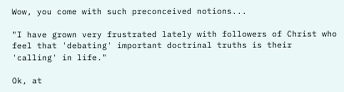Wow, you come with such preconceived notions...

"I have grown very frustrated lately with followers of Christ who feel that 'debating' important doctrinal truths is their 'calling' in life."

Ok, at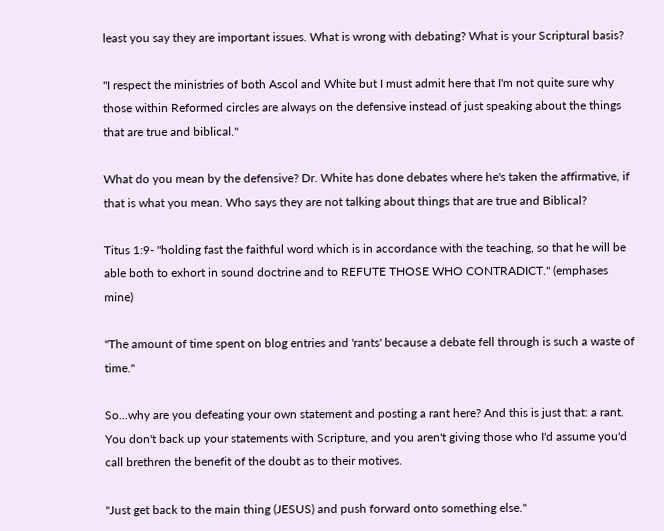least you say they are important issues. What is wrong with debating? What is your Scriptural basis?

"I respect the ministries of both Ascol and White but I must admit here that I'm not quite sure why those within Reformed circles are always on the defensive instead of just speaking about the things that are true and biblical."

What do you mean by the defensive? Dr. White has done debates where he's taken the affirmative, if that is what you mean. Who says they are not talking about things that are true and Biblical?

Titus 1:9- "holding fast the faithful word which is in accordance with the teaching, so that he will be able both to exhort in sound doctrine and to REFUTE THOSE WHO CONTRADICT." (emphases mine)

"The amount of time spent on blog entries and 'rants' because a debate fell through is such a waste of time."

So...why are you defeating your own statement and posting a rant here? And this is just that: a rant. You don't back up your statements with Scripture, and you aren't giving those who I'd assume you'd call brethren the benefit of the doubt as to their motives.

"Just get back to the main thing (JESUS) and push forward onto something else."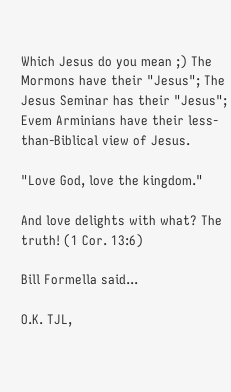Which Jesus do you mean ;) The Mormons have their "Jesus"; The Jesus Seminar has their "Jesus"; Evem Arminians have their less-than-Biblical view of Jesus.

"Love God, love the kingdom."

And love delights with what? The truth! (1 Cor. 13:6)

Bill Formella said...

O.K. TJL,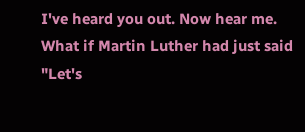I've heard you out. Now hear me. What if Martin Luther had just said "Let's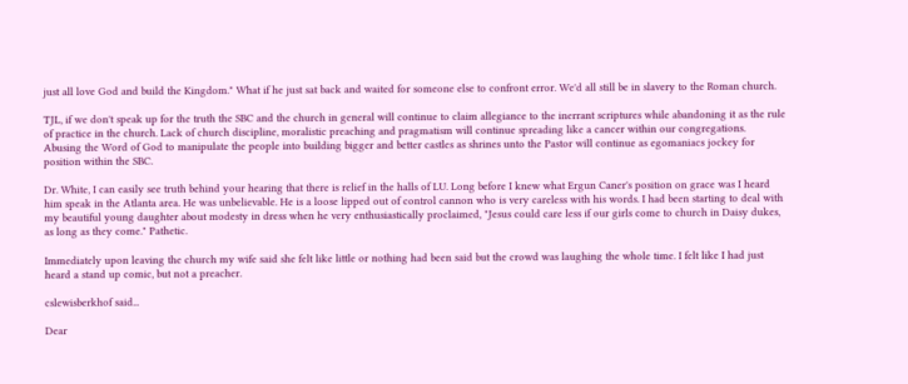just all love God and build the Kingdom." What if he just sat back and waited for someone else to confront error. We'd all still be in slavery to the Roman church.

TJL, if we don't speak up for the truth the SBC and the church in general will continue to claim allegiance to the inerrant scriptures while abandoning it as the rule of practice in the church. Lack of church discipline, moralistic preaching and pragmatism will continue spreading like a cancer within our congregations. Abusing the Word of God to manipulate the people into building bigger and better castles as shrines unto the Pastor will continue as egomaniacs jockey for position within the SBC.

Dr. White, I can easily see truth behind your hearing that there is relief in the halls of LU. Long before I knew what Ergun Caner's position on grace was I heard him speak in the Atlanta area. He was unbelievable. He is a loose lipped out of control cannon who is very careless with his words. I had been starting to deal with my beautiful young daughter about modesty in dress when he very enthusiastically proclaimed, "Jesus could care less if our girls come to church in Daisy dukes, as long as they come." Pathetic.

Immediately upon leaving the church my wife said she felt like little or nothing had been said but the crowd was laughing the whole time. I felt like I had just heard a stand up comic, but not a preacher.

cslewisberkhof said...

Dear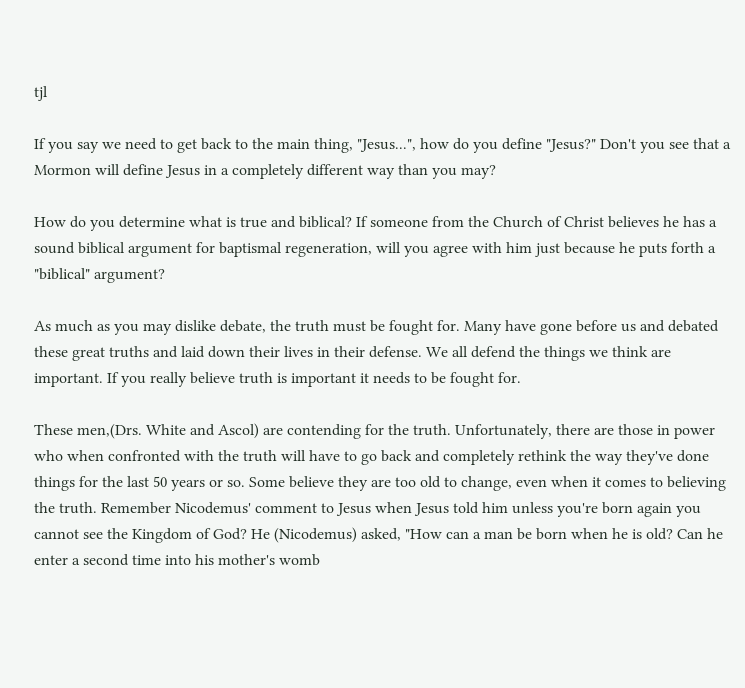tjl

If you say we need to get back to the main thing, "Jesus...", how do you define "Jesus?" Don't you see that a Mormon will define Jesus in a completely different way than you may?

How do you determine what is true and biblical? If someone from the Church of Christ believes he has a sound biblical argument for baptismal regeneration, will you agree with him just because he puts forth a "biblical" argument?

As much as you may dislike debate, the truth must be fought for. Many have gone before us and debated these great truths and laid down their lives in their defense. We all defend the things we think are important. If you really believe truth is important it needs to be fought for.

These men,(Drs. White and Ascol) are contending for the truth. Unfortunately, there are those in power who when confronted with the truth will have to go back and completely rethink the way they've done things for the last 50 years or so. Some believe they are too old to change, even when it comes to believing the truth. Remember Nicodemus' comment to Jesus when Jesus told him unless you're born again you cannot see the Kingdom of God? He (Nicodemus) asked, "How can a man be born when he is old? Can he enter a second time into his mother's womb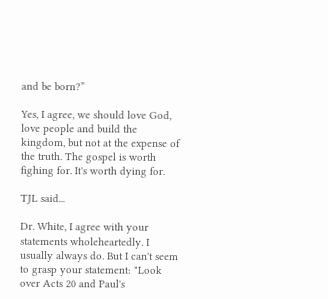and be born?”

Yes, I agree, we should love God, love people and build the kingdom, but not at the expense of the truth. The gospel is worth fighing for. It's worth dying for.

TJL said...

Dr. White, I agree with your statements wholeheartedly. I usually always do. But I can't seem to grasp your statement: "Look over Acts 20 and Paul's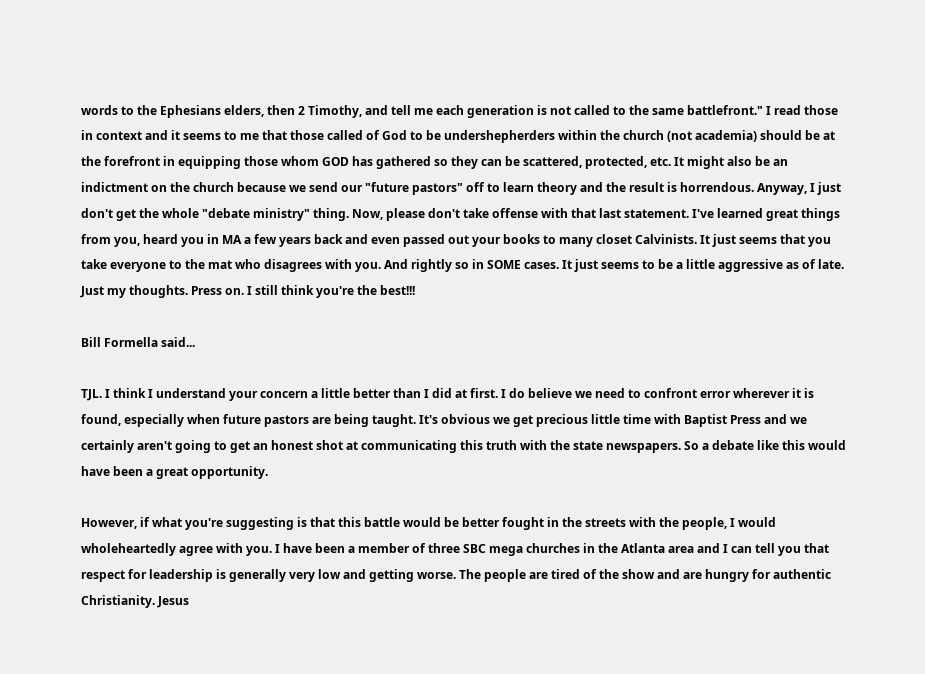words to the Ephesians elders, then 2 Timothy, and tell me each generation is not called to the same battlefront." I read those in context and it seems to me that those called of God to be undershepherders within the church (not academia) should be at the forefront in equipping those whom GOD has gathered so they can be scattered, protected, etc. It might also be an indictment on the church because we send our "future pastors" off to learn theory and the result is horrendous. Anyway, I just don't get the whole "debate ministry" thing. Now, please don't take offense with that last statement. I've learned great things from you, heard you in MA a few years back and even passed out your books to many closet Calvinists. It just seems that you take everyone to the mat who disagrees with you. And rightly so in SOME cases. It just seems to be a little aggressive as of late. Just my thoughts. Press on. I still think you're the best!!!

Bill Formella said...

TJL. I think I understand your concern a little better than I did at first. I do believe we need to confront error wherever it is found, especially when future pastors are being taught. It's obvious we get precious little time with Baptist Press and we certainly aren't going to get an honest shot at communicating this truth with the state newspapers. So a debate like this would have been a great opportunity.

However, if what you're suggesting is that this battle would be better fought in the streets with the people, I would wholeheartedly agree with you. I have been a member of three SBC mega churches in the Atlanta area and I can tell you that respect for leadership is generally very low and getting worse. The people are tired of the show and are hungry for authentic Christianity. Jesus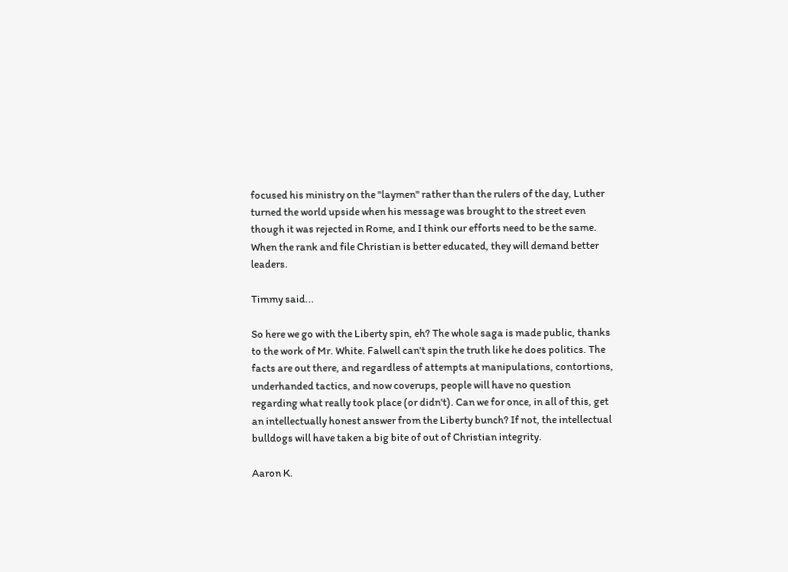focused his ministry on the "laymen" rather than the rulers of the day, Luther turned the world upside when his message was brought to the street even though it was rejected in Rome, and I think our efforts need to be the same. When the rank and file Christian is better educated, they will demand better leaders.

Timmy said...

So here we go with the Liberty spin, eh? The whole saga is made public, thanks to the work of Mr. White. Falwell can't spin the truth like he does politics. The facts are out there, and regardless of attempts at manipulations, contortions, underhanded tactics, and now coverups, people will have no question regarding what really took place (or didn't). Can we for once, in all of this, get an intellectually honest answer from the Liberty bunch? If not, the intellectual bulldogs will have taken a big bite of out of Christian integrity.

Aaron K.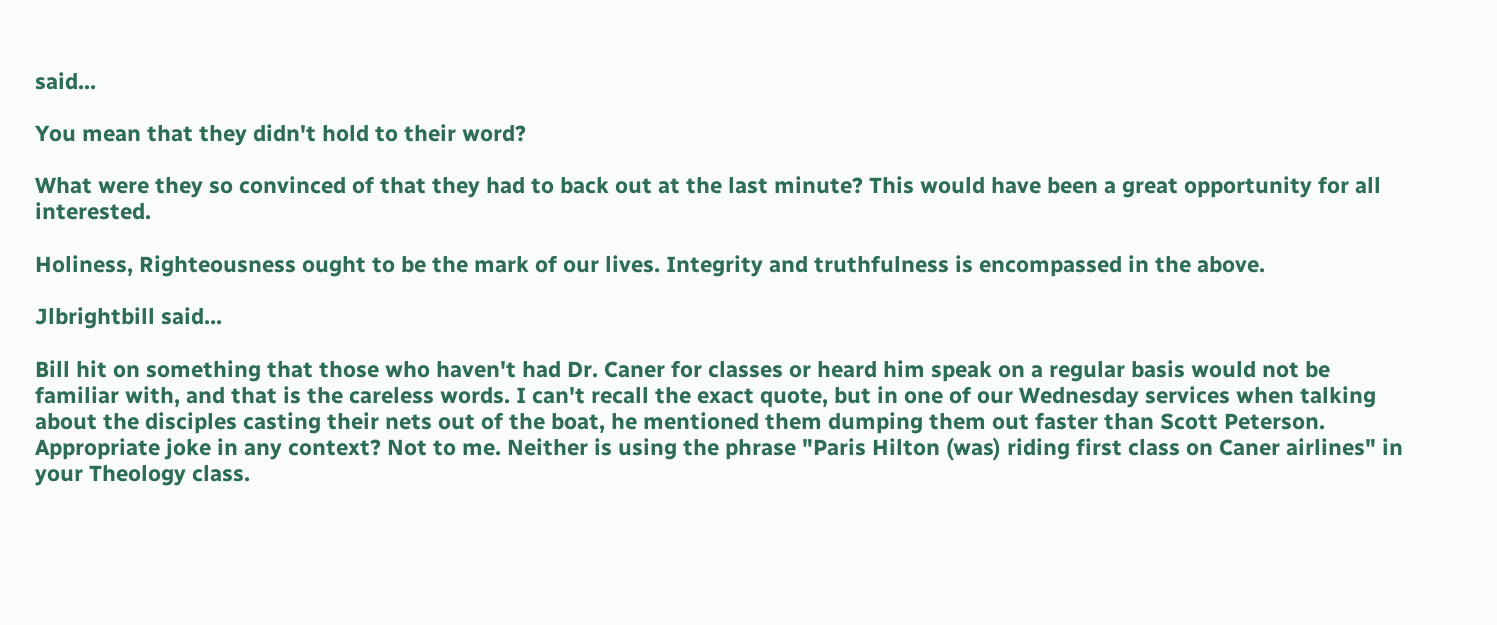said...

You mean that they didn't hold to their word?

What were they so convinced of that they had to back out at the last minute? This would have been a great opportunity for all interested.

Holiness, Righteousness ought to be the mark of our lives. Integrity and truthfulness is encompassed in the above.

Jlbrightbill said...

Bill hit on something that those who haven't had Dr. Caner for classes or heard him speak on a regular basis would not be familiar with, and that is the careless words. I can't recall the exact quote, but in one of our Wednesday services when talking about the disciples casting their nets out of the boat, he mentioned them dumping them out faster than Scott Peterson. Appropriate joke in any context? Not to me. Neither is using the phrase "Paris Hilton (was) riding first class on Caner airlines" in your Theology class.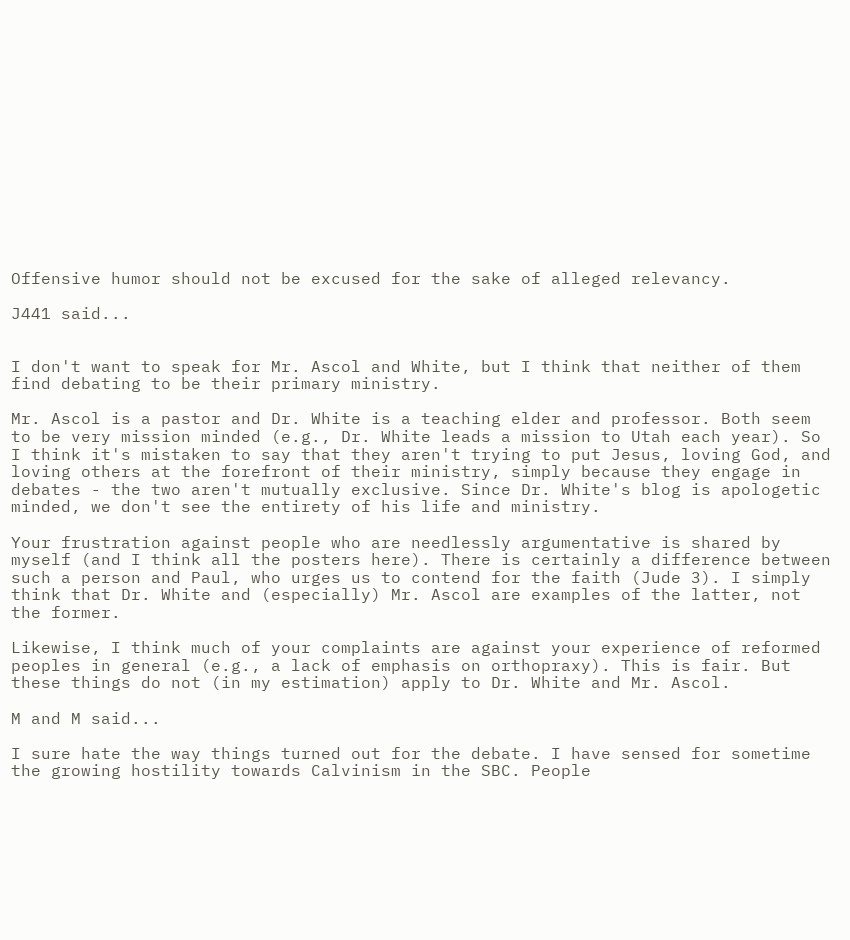Offensive humor should not be excused for the sake of alleged relevancy.

J441 said...


I don't want to speak for Mr. Ascol and White, but I think that neither of them find debating to be their primary ministry.

Mr. Ascol is a pastor and Dr. White is a teaching elder and professor. Both seem to be very mission minded (e.g., Dr. White leads a mission to Utah each year). So I think it's mistaken to say that they aren't trying to put Jesus, loving God, and loving others at the forefront of their ministry, simply because they engage in debates - the two aren't mutually exclusive. Since Dr. White's blog is apologetic minded, we don't see the entirety of his life and ministry.

Your frustration against people who are needlessly argumentative is shared by myself (and I think all the posters here). There is certainly a difference between such a person and Paul, who urges us to contend for the faith (Jude 3). I simply think that Dr. White and (especially) Mr. Ascol are examples of the latter, not the former.

Likewise, I think much of your complaints are against your experience of reformed peoples in general (e.g., a lack of emphasis on orthopraxy). This is fair. But these things do not (in my estimation) apply to Dr. White and Mr. Ascol.

M and M said...

I sure hate the way things turned out for the debate. I have sensed for sometime the growing hostility towards Calvinism in the SBC. People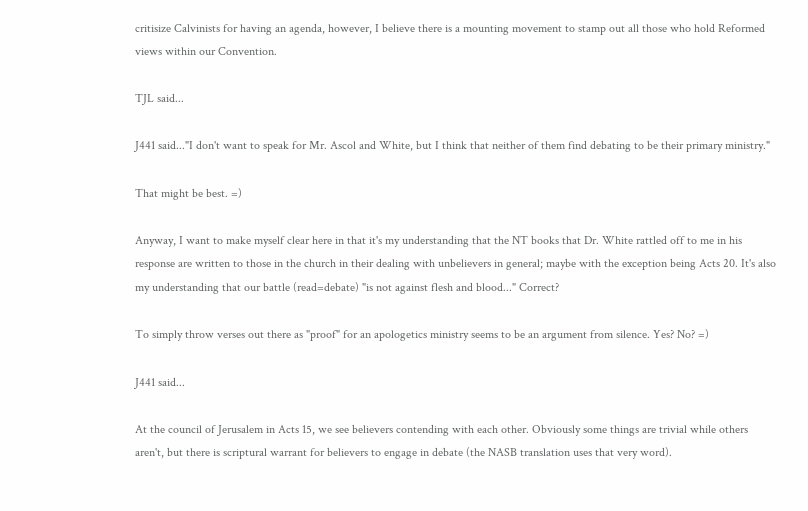critisize Calvinists for having an agenda, however, I believe there is a mounting movement to stamp out all those who hold Reformed views within our Convention.

TJL said...

J441 said..."I don't want to speak for Mr. Ascol and White, but I think that neither of them find debating to be their primary ministry."

That might be best. =)

Anyway, I want to make myself clear here in that it's my understanding that the NT books that Dr. White rattled off to me in his response are written to those in the church in their dealing with unbelievers in general; maybe with the exception being Acts 20. It's also my understanding that our battle (read=debate) "is not against flesh and blood..." Correct?

To simply throw verses out there as "proof" for an apologetics ministry seems to be an argument from silence. Yes? No? =)

J441 said...

At the council of Jerusalem in Acts 15, we see believers contending with each other. Obviously some things are trivial while others aren't, but there is scriptural warrant for believers to engage in debate (the NASB translation uses that very word).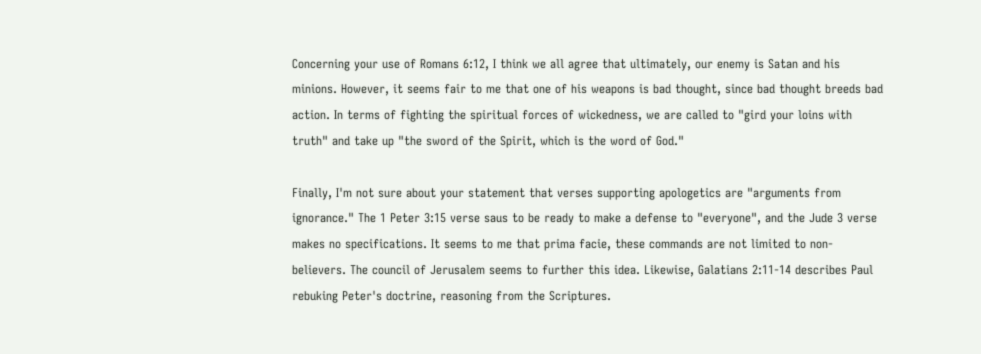Concerning your use of Romans 6:12, I think we all agree that ultimately, our enemy is Satan and his minions. However, it seems fair to me that one of his weapons is bad thought, since bad thought breeds bad action. In terms of fighting the spiritual forces of wickedness, we are called to "gird your loins with truth" and take up "the sword of the Spirit, which is the word of God."

Finally, I'm not sure about your statement that verses supporting apologetics are "arguments from ignorance." The 1 Peter 3:15 verse saus to be ready to make a defense to "everyone", and the Jude 3 verse makes no specifications. It seems to me that prima facie, these commands are not limited to non-believers. The council of Jerusalem seems to further this idea. Likewise, Galatians 2:11-14 describes Paul rebuking Peter's doctrine, reasoning from the Scriptures.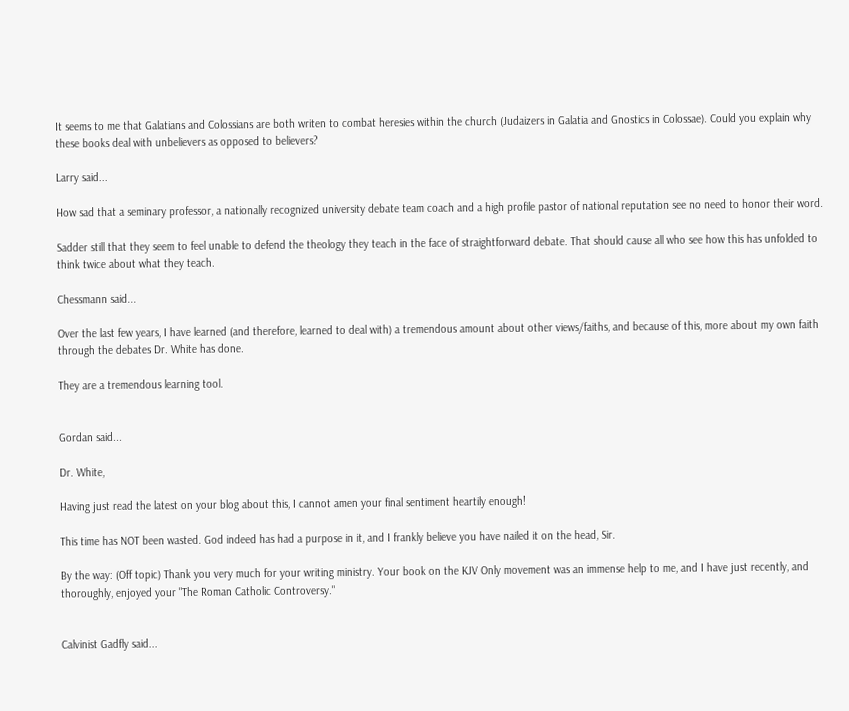It seems to me that Galatians and Colossians are both writen to combat heresies within the church (Judaizers in Galatia and Gnostics in Colossae). Could you explain why these books deal with unbelievers as opposed to believers?

Larry said...

How sad that a seminary professor, a nationally recognized university debate team coach and a high profile pastor of national reputation see no need to honor their word.

Sadder still that they seem to feel unable to defend the theology they teach in the face of straightforward debate. That should cause all who see how this has unfolded to think twice about what they teach.

Chessmann said...

Over the last few years, I have learned (and therefore, learned to deal with) a tremendous amount about other views/faiths, and because of this, more about my own faith through the debates Dr. White has done.

They are a tremendous learning tool.


Gordan said...

Dr. White,

Having just read the latest on your blog about this, I cannot amen your final sentiment heartily enough!

This time has NOT been wasted. God indeed has had a purpose in it, and I frankly believe you have nailed it on the head, Sir.

By the way: (Off topic) Thank you very much for your writing ministry. Your book on the KJV Only movement was an immense help to me, and I have just recently, and thoroughly, enjoyed your "The Roman Catholic Controversy."


Calvinist Gadfly said...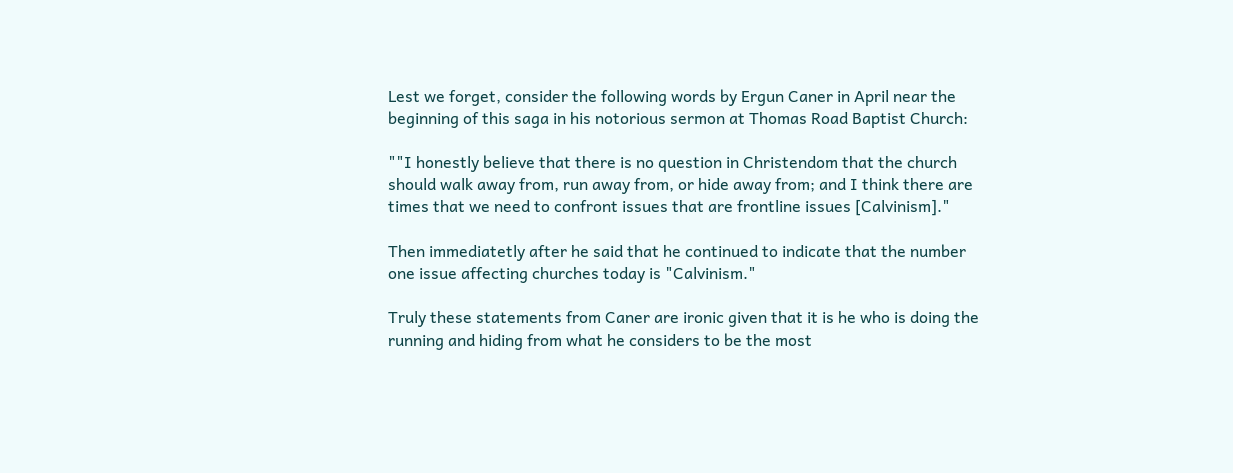Lest we forget, consider the following words by Ergun Caner in April near the beginning of this saga in his notorious sermon at Thomas Road Baptist Church:

""I honestly believe that there is no question in Christendom that the church should walk away from, run away from, or hide away from; and I think there are times that we need to confront issues that are frontline issues [Calvinism]."

Then immediatetly after he said that he continued to indicate that the number one issue affecting churches today is "Calvinism."

Truly these statements from Caner are ironic given that it is he who is doing the running and hiding from what he considers to be the most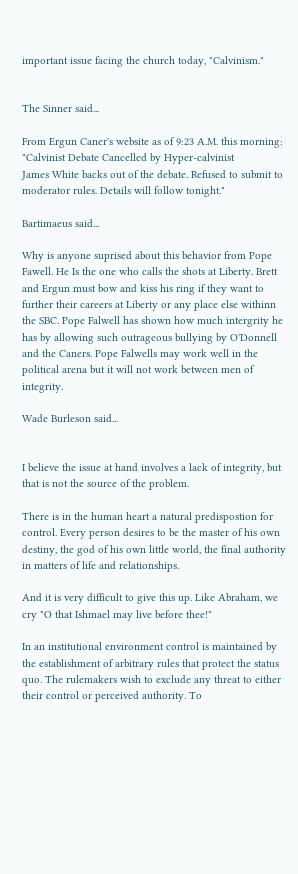important issue facing the church today, "Calvinism."


The Sinner said...

From Ergun Caner's website as of 9:23 A.M. this morning: "Calvinist Debate Cancelled by Hyper-calvinist
James White backs out of the debate. Refused to submit to moderator rules. Details will follow tonight."

Bartimaeus said...

Why is anyone suprised about this behavior from Pope Fawell. He Is the one who calls the shots at Liberty. Brett and Ergun must bow and kiss his ring if they want to further their careers at Liberty or any place else withinn the SBC. Pope Falwell has shown how much intergrity he has by allowing such outrageous bullying by O'Donnell and the Caners. Pope Falwells may work well in the political arena but it will not work between men of integrity.

Wade Burleson said...


I believe the issue at hand involves a lack of integrity, but that is not the source of the problem.

There is in the human heart a natural predispostion for control. Every person desires to be the master of his own destiny, the god of his own little world, the final authority in matters of life and relationships.

And it is very difficult to give this up. Like Abraham, we cry "O that Ishmael may live before thee!"

In an institutional environment control is maintained by the establishment of arbitrary rules that protect the status quo. The rulemakers wish to exclude any threat to either their control or perceived authority. To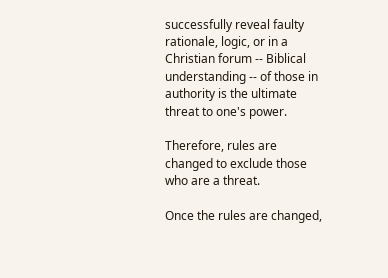successfully reveal faulty rationale, logic, or in a Christian forum -- Biblical understanding -- of those in authority is the ultimate threat to one's power.

Therefore, rules are changed to exclude those who are a threat.

Once the rules are changed,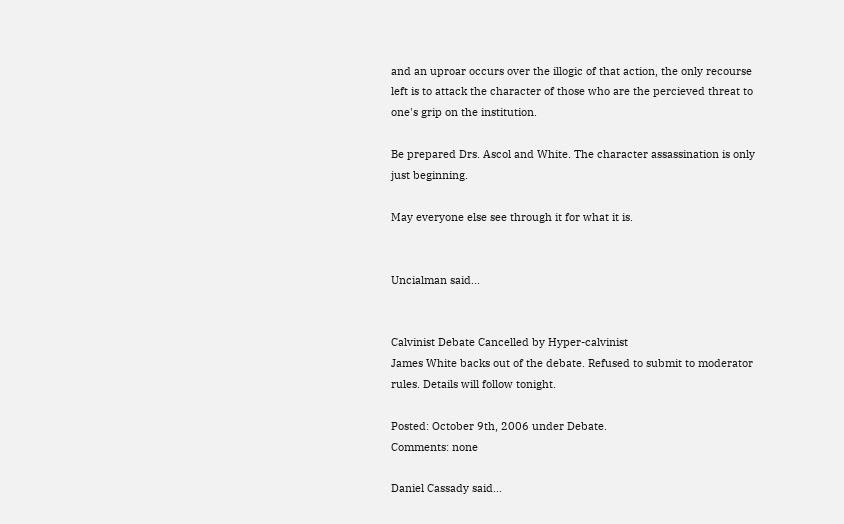and an uproar occurs over the illogic of that action, the only recourse left is to attack the character of those who are the percieved threat to one's grip on the institution.

Be prepared Drs. Ascol and White. The character assassination is only just beginning.

May everyone else see through it for what it is.


Uncialman said...


Calvinist Debate Cancelled by Hyper-calvinist
James White backs out of the debate. Refused to submit to moderator rules. Details will follow tonight.

Posted: October 9th, 2006 under Debate.
Comments: none

Daniel Cassady said...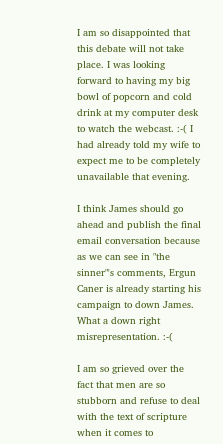I am so disappointed that this debate will not take place. I was looking forward to having my big bowl of popcorn and cold drink at my computer desk to watch the webcast. :-( I had already told my wife to expect me to be completely unavailable that evening.

I think James should go ahead and publish the final email conversation because as we can see in "the sinner"'s comments, Ergun Caner is already starting his campaign to down James. What a down right misrepresentation. :-(

I am so grieved over the fact that men are so stubborn and refuse to deal with the text of scripture when it comes to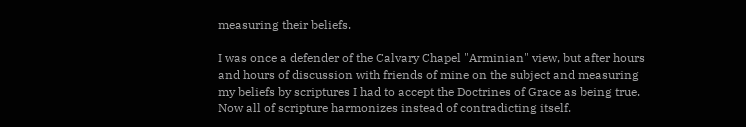measuring their beliefs.

I was once a defender of the Calvary Chapel "Arminian" view, but after hours and hours of discussion with friends of mine on the subject and measuring my beliefs by scriptures I had to accept the Doctrines of Grace as being true. Now all of scripture harmonizes instead of contradicting itself.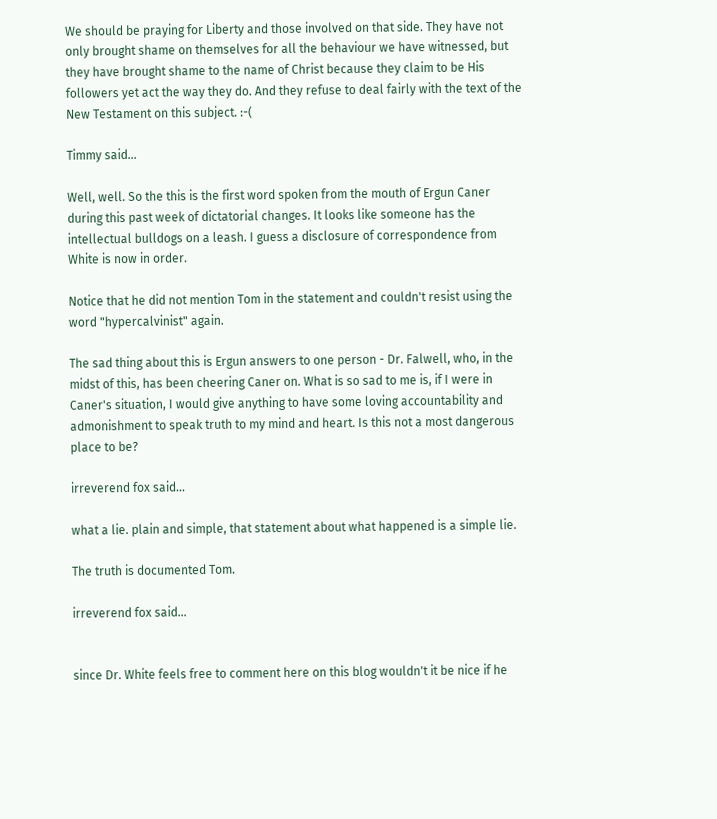We should be praying for Liberty and those involved on that side. They have not only brought shame on themselves for all the behaviour we have witnessed, but they have brought shame to the name of Christ because they claim to be His followers yet act the way they do. And they refuse to deal fairly with the text of the New Testament on this subject. :-(

Timmy said...

Well, well. So the this is the first word spoken from the mouth of Ergun Caner during this past week of dictatorial changes. It looks like someone has the intellectual bulldogs on a leash. I guess a disclosure of correspondence from White is now in order.

Notice that he did not mention Tom in the statement and couldn't resist using the word "hypercalvinist" again.

The sad thing about this is Ergun answers to one person - Dr. Falwell, who, in the midst of this, has been cheering Caner on. What is so sad to me is, if I were in Caner's situation, I would give anything to have some loving accountability and admonishment to speak truth to my mind and heart. Is this not a most dangerous place to be?

irreverend fox said...

what a lie. plain and simple, that statement about what happened is a simple lie.

The truth is documented Tom.

irreverend fox said...


since Dr. White feels free to comment here on this blog wouldn't it be nice if he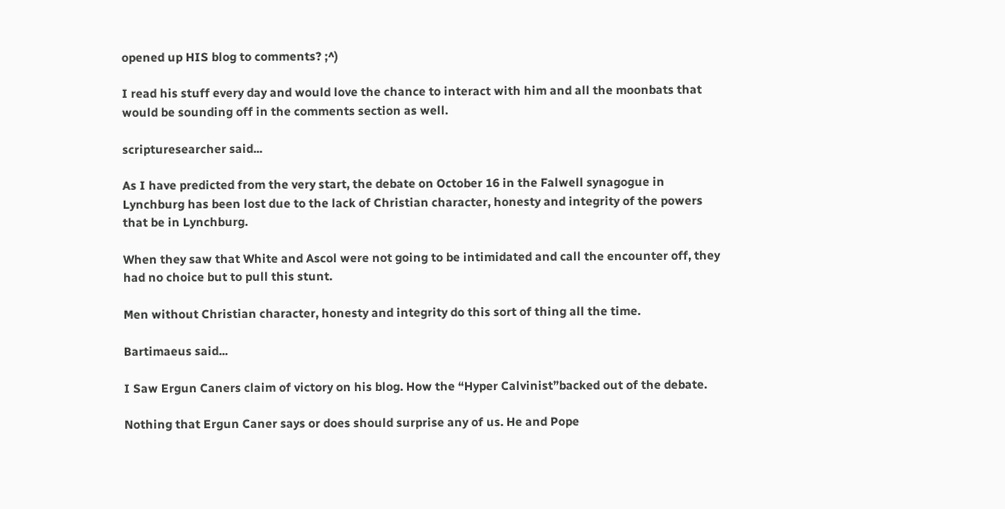opened up HIS blog to comments? ;^)

I read his stuff every day and would love the chance to interact with him and all the moonbats that would be sounding off in the comments section as well.

scripturesearcher said...

As I have predicted from the very start, the debate on October 16 in the Falwell synagogue in Lynchburg has been lost due to the lack of Christian character, honesty and integrity of the powers that be in Lynchburg.

When they saw that White and Ascol were not going to be intimidated and call the encounter off, they had no choice but to pull this stunt.

Men without Christian character, honesty and integrity do this sort of thing all the time.

Bartimaeus said...

I Saw Ergun Caners claim of victory on his blog. How the “Hyper Calvinist”backed out of the debate.

Nothing that Ergun Caner says or does should surprise any of us. He and Pope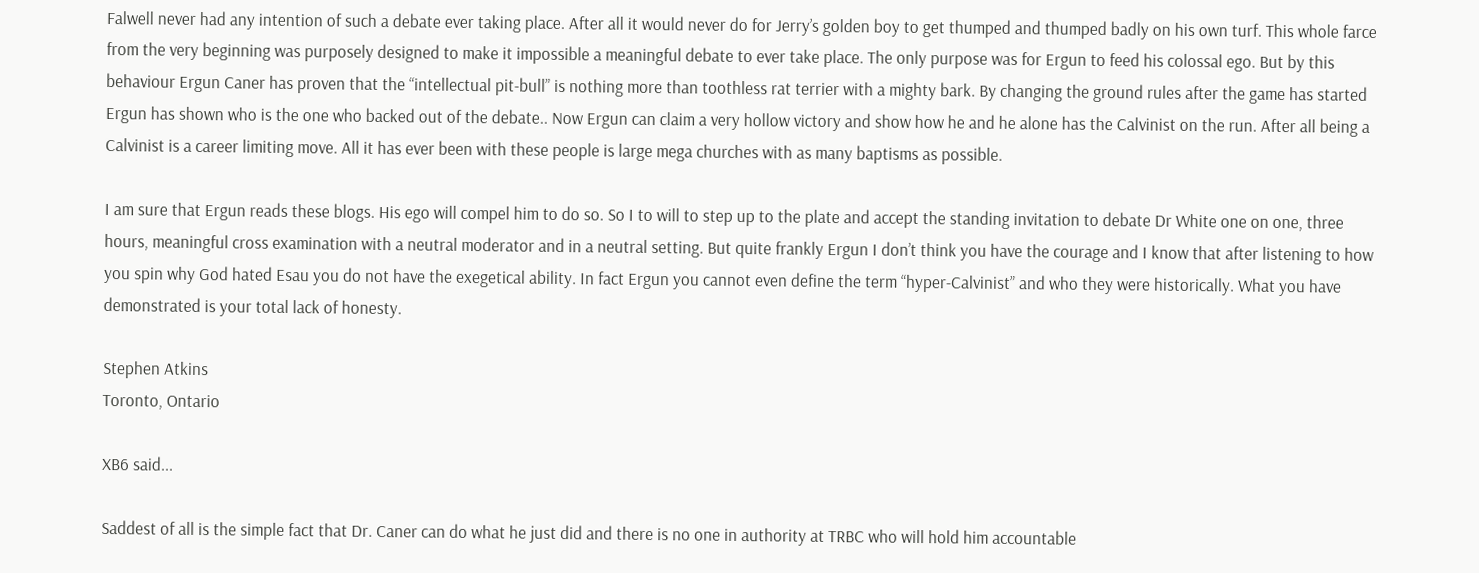Falwell never had any intention of such a debate ever taking place. After all it would never do for Jerry’s golden boy to get thumped and thumped badly on his own turf. This whole farce from the very beginning was purposely designed to make it impossible a meaningful debate to ever take place. The only purpose was for Ergun to feed his colossal ego. But by this behaviour Ergun Caner has proven that the “intellectual pit-bull” is nothing more than toothless rat terrier with a mighty bark. By changing the ground rules after the game has started Ergun has shown who is the one who backed out of the debate.. Now Ergun can claim a very hollow victory and show how he and he alone has the Calvinist on the run. After all being a Calvinist is a career limiting move. All it has ever been with these people is large mega churches with as many baptisms as possible.

I am sure that Ergun reads these blogs. His ego will compel him to do so. So I to will to step up to the plate and accept the standing invitation to debate Dr White one on one, three hours, meaningful cross examination with a neutral moderator and in a neutral setting. But quite frankly Ergun I don’t think you have the courage and I know that after listening to how you spin why God hated Esau you do not have the exegetical ability. In fact Ergun you cannot even define the term “hyper-Calvinist” and who they were historically. What you have demonstrated is your total lack of honesty.

Stephen Atkins
Toronto, Ontario

XB6 said...

Saddest of all is the simple fact that Dr. Caner can do what he just did and there is no one in authority at TRBC who will hold him accountable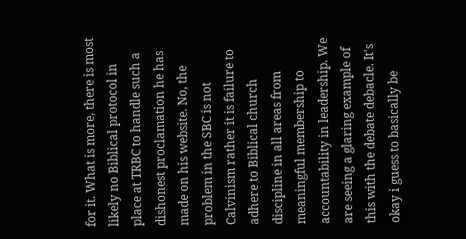for it. What is more, there is most likely no Biblical protocol in place at TRBC to handle such a dishonest proclamation he has made on his website. No, the problem in the SBC is not Calvinism rather it is failure to adhere to Biblical church discipline in all areas from meaningful membership to accountability in leadership. We are seeing a glaring example of this with the debate debacle. It's okay i guess to basically be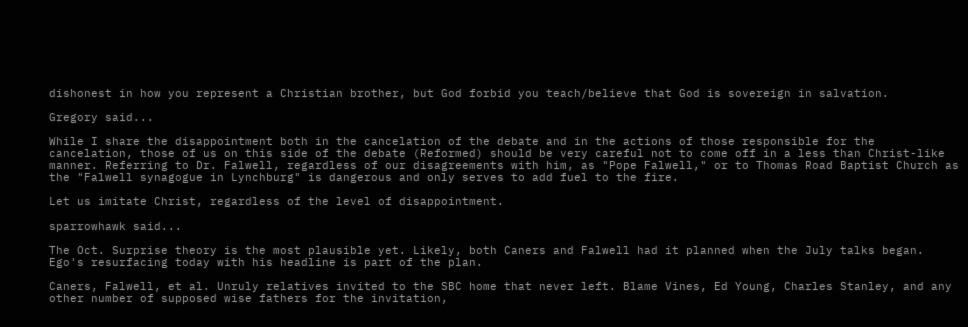dishonest in how you represent a Christian brother, but God forbid you teach/believe that God is sovereign in salvation.

Gregory said...

While I share the disappointment both in the cancelation of the debate and in the actions of those responsible for the cancelation, those of us on this side of the debate (Reformed) should be very careful not to come off in a less than Christ-like manner. Referring to Dr. Falwell, regardless of our disagreements with him, as "Pope Falwell," or to Thomas Road Baptist Church as the "Falwell synagogue in Lynchburg" is dangerous and only serves to add fuel to the fire.

Let us imitate Christ, regardless of the level of disappointment.

sparrowhawk said...

The Oct. Surprise theory is the most plausible yet. Likely, both Caners and Falwell had it planned when the July talks began. Ego's resurfacing today with his headline is part of the plan.

Caners, Falwell, et al. Unruly relatives invited to the SBC home that never left. Blame Vines, Ed Young, Charles Stanley, and any other number of supposed wise fathers for the invitation,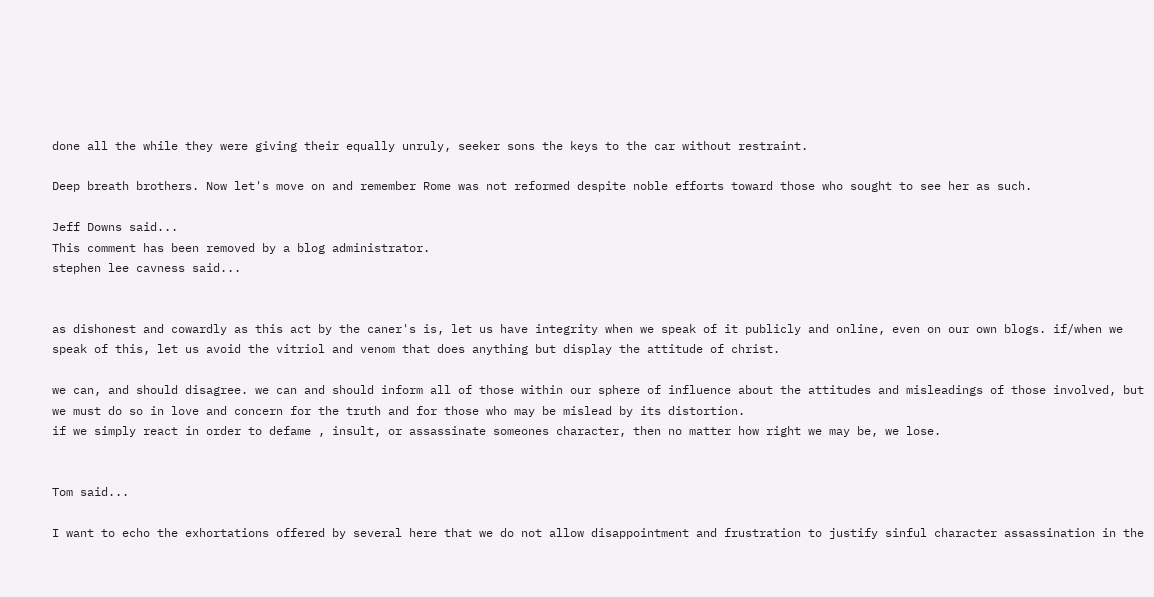done all the while they were giving their equally unruly, seeker sons the keys to the car without restraint.

Deep breath brothers. Now let's move on and remember Rome was not reformed despite noble efforts toward those who sought to see her as such.

Jeff Downs said...
This comment has been removed by a blog administrator.
stephen lee cavness said...


as dishonest and cowardly as this act by the caner's is, let us have integrity when we speak of it publicly and online, even on our own blogs. if/when we speak of this, let us avoid the vitriol and venom that does anything but display the attitude of christ.

we can, and should disagree. we can and should inform all of those within our sphere of influence about the attitudes and misleadings of those involved, but we must do so in love and concern for the truth and for those who may be mislead by its distortion.
if we simply react in order to defame , insult, or assassinate someones character, then no matter how right we may be, we lose.


Tom said...

I want to echo the exhortations offered by several here that we do not allow disappointment and frustration to justify sinful character assassination in the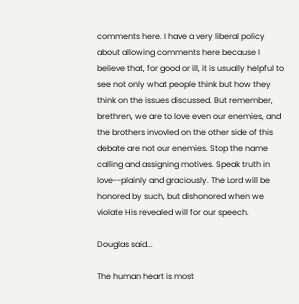comments here. I have a very liberal policy about allowing comments here because I believe that, for good or ill, it is usually helpful to see not only what people think but how they think on the issues discussed. But remember, brethren, we are to love even our enemies, and the brothers invovled on the other side of this debate are not our enemies. Stop the name calling and assigning motives. Speak truth in love--plainly and graciously. The Lord will be honored by such, but dishonored when we violate His revealed will for our speech.

Douglas said...

The human heart is most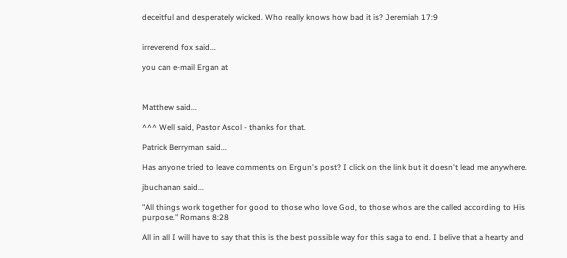deceitful and desperately wicked. Who really knows how bad it is? Jeremiah 17:9


irreverend fox said...

you can e-mail Ergan at



Matthew said...

^^^ Well said, Pastor Ascol - thanks for that.

Patrick Berryman said...

Has anyone tried to leave comments on Ergun's post? I click on the link but it doesn't lead me anywhere.

jbuchanan said...

"All things work together for good to those who love God, to those whos are the called according to His purpose." Romans 8:28

All in all I will have to say that this is the best possible way for this saga to end. I belive that a hearty and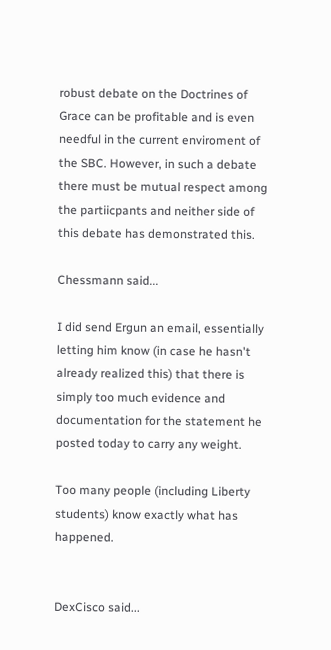robust debate on the Doctrines of Grace can be profitable and is even needful in the current enviroment of the SBC. However, in such a debate there must be mutual respect among the partiicpants and neither side of this debate has demonstrated this.

Chessmann said...

I did send Ergun an email, essentially letting him know (in case he hasn't already realized this) that there is simply too much evidence and documentation for the statement he posted today to carry any weight.

Too many people (including Liberty students) know exactly what has happened.


DexCisco said...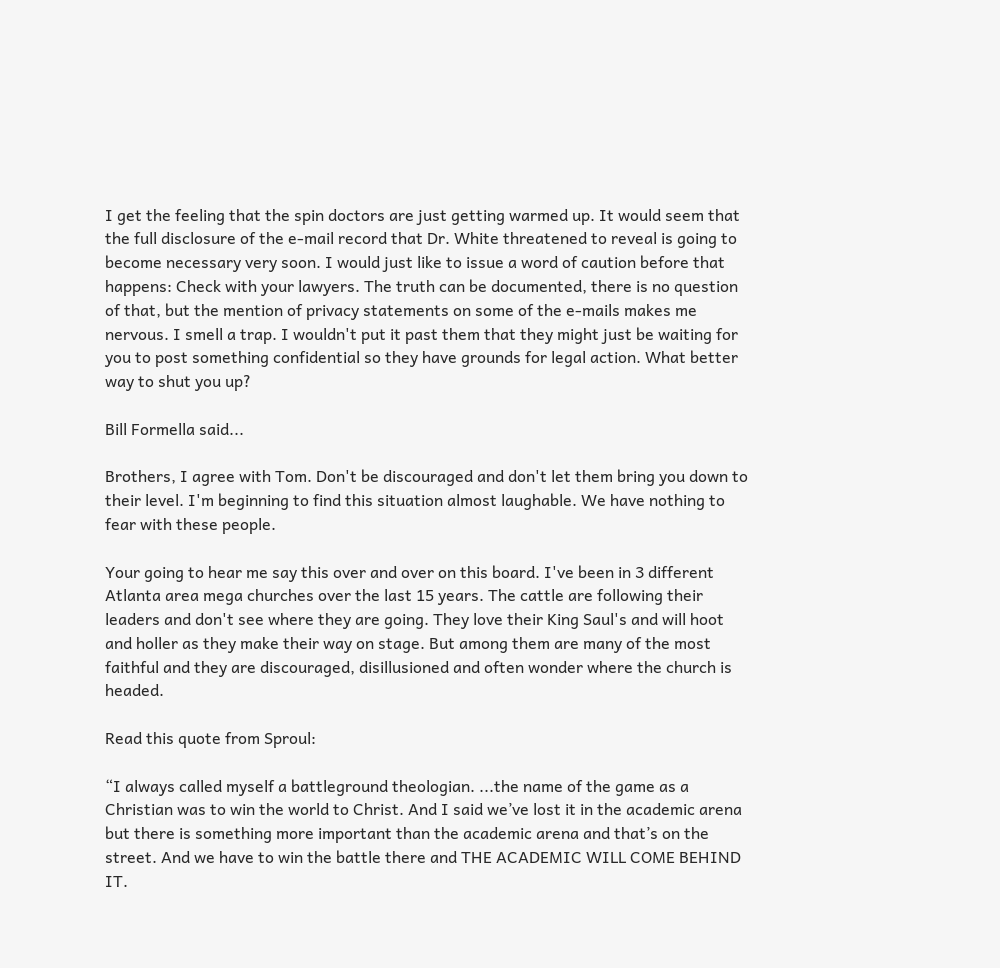I get the feeling that the spin doctors are just getting warmed up. It would seem that the full disclosure of the e-mail record that Dr. White threatened to reveal is going to become necessary very soon. I would just like to issue a word of caution before that happens: Check with your lawyers. The truth can be documented, there is no question of that, but the mention of privacy statements on some of the e-mails makes me nervous. I smell a trap. I wouldn't put it past them that they might just be waiting for you to post something confidential so they have grounds for legal action. What better way to shut you up?

Bill Formella said...

Brothers, I agree with Tom. Don't be discouraged and don't let them bring you down to their level. I'm beginning to find this situation almost laughable. We have nothing to fear with these people.

Your going to hear me say this over and over on this board. I've been in 3 different Atlanta area mega churches over the last 15 years. The cattle are following their leaders and don't see where they are going. They love their King Saul's and will hoot and holler as they make their way on stage. But among them are many of the most faithful and they are discouraged, disillusioned and often wonder where the church is headed.

Read this quote from Sproul:

“I always called myself a battleground theologian. ...the name of the game as a Christian was to win the world to Christ. And I said we’ve lost it in the academic arena but there is something more important than the academic arena and that’s on the street. And we have to win the battle there and THE ACADEMIC WILL COME BEHIND IT.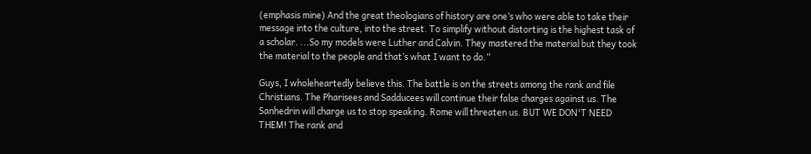(emphasis mine) And the great theologians of history are one’s who were able to take their message into the culture, into the street. To simplify without distorting is the highest task of a scholar. ...So my models were Luther and Calvin. They mastered the material but they took the material to the people and that’s what I want to do.“

Guys, I wholeheartedly believe this. The battle is on the streets among the rank and file Christians. The Pharisees and Sadducees will continue their false charges against us. The Sanhedrin will charge us to stop speaking. Rome will threaten us. BUT WE DON'T NEED THEM! The rank and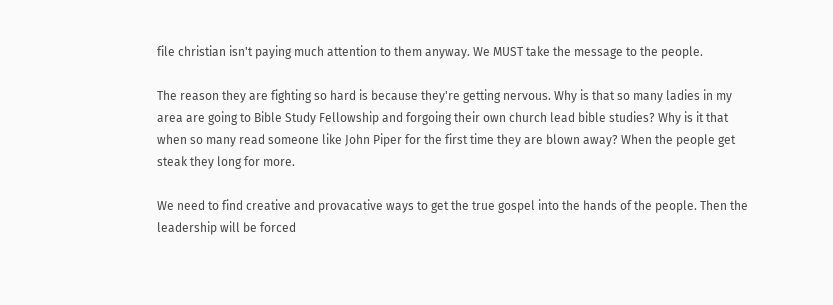file christian isn't paying much attention to them anyway. We MUST take the message to the people.

The reason they are fighting so hard is because they're getting nervous. Why is that so many ladies in my area are going to Bible Study Fellowship and forgoing their own church lead bible studies? Why is it that when so many read someone like John Piper for the first time they are blown away? When the people get steak they long for more.

We need to find creative and provacative ways to get the true gospel into the hands of the people. Then the leadership will be forced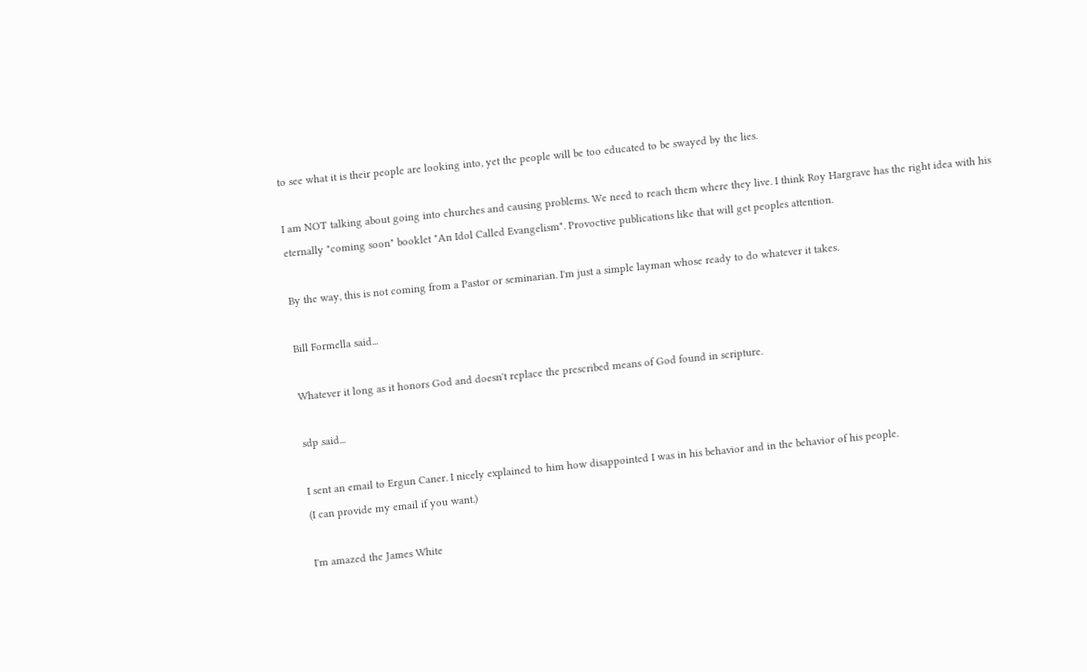to see what it is their people are looking into, yet the people will be too educated to be swayed by the lies.

I am NOT talking about going into churches and causing problems. We need to reach them where they live. I think Roy Hargrave has the right idea with his eternally "coming soon" booklet "An Idol Called Evangelism". Provoctive publications like that will get peoples attention.

By the way, this is not coming from a Pastor or seminarian. I'm just a simple layman whose ready to do whatever it takes.

Bill Formella said...

Whatever it long as it honors God and doesn't replace the prescribed means of God found in scripture.

sdp said...

I sent an email to Ergun Caner. I nicely explained to him how disappointed I was in his behavior and in the behavior of his people.
(I can provide my email if you want.)

I'm amazed the James White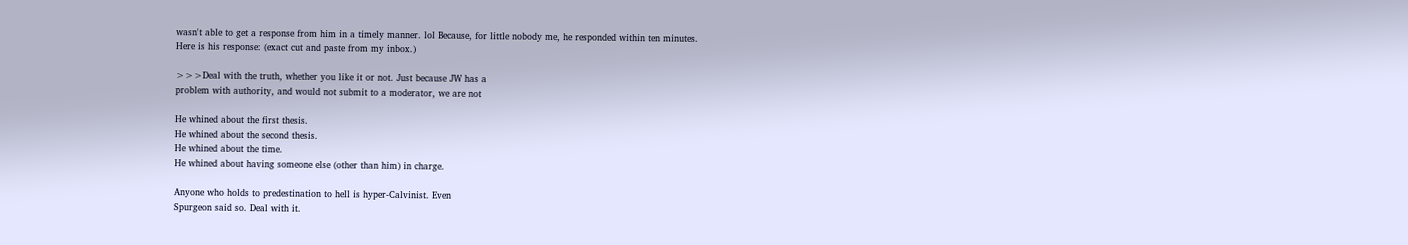wasn't able to get a response from him in a timely manner. lol Because, for little nobody me, he responded within ten minutes.
Here is his response: (exact cut and paste from my inbox.)

>>>Deal with the truth, whether you like it or not. Just because JW has a
problem with authority, and would not submit to a moderator, we are not

He whined about the first thesis.
He whined about the second thesis.
He whined about the time.
He whined about having someone else (other than him) in charge.

Anyone who holds to predestination to hell is hyper-Calvinist. Even
Spurgeon said so. Deal with it.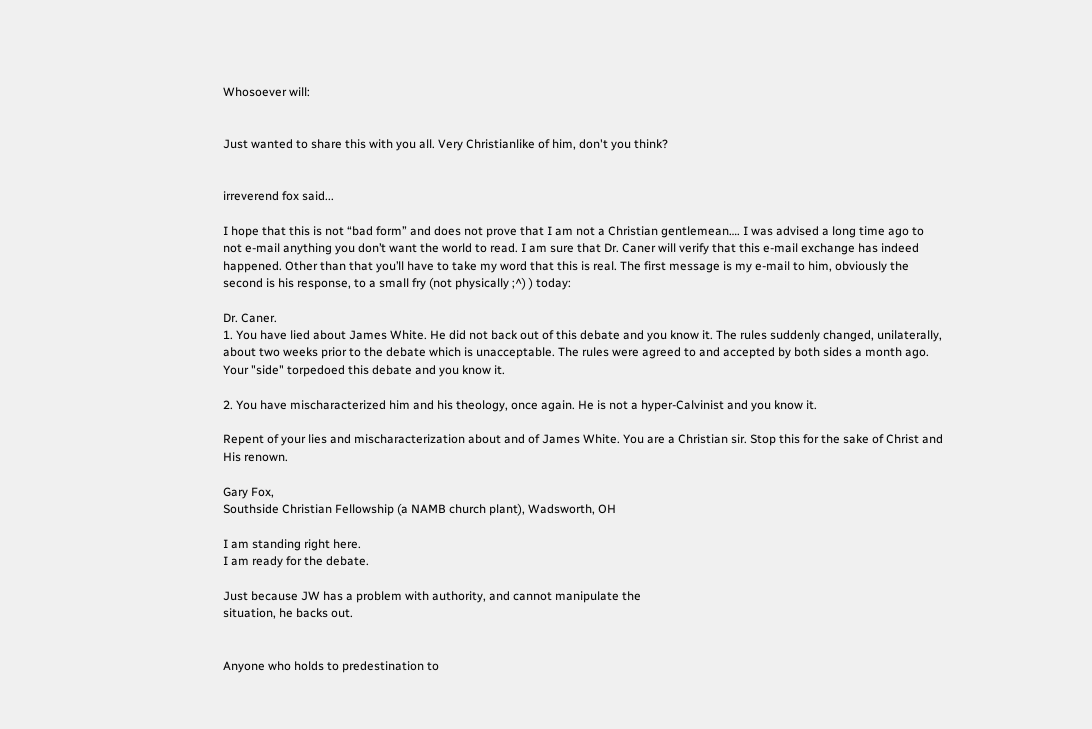Whosoever will:


Just wanted to share this with you all. Very Christianlike of him, don't you think?


irreverend fox said...

I hope that this is not “bad form” and does not prove that I am not a Christian gentlemean…. I was advised a long time ago to not e-mail anything you don’t want the world to read. I am sure that Dr. Caner will verify that this e-mail exchange has indeed happened. Other than that you’ll have to take my word that this is real. The first message is my e-mail to him, obviously the second is his response, to a small fry (not physically ;^) ) today:

Dr. Caner.
1. You have lied about James White. He did not back out of this debate and you know it. The rules suddenly changed, unilaterally, about two weeks prior to the debate which is unacceptable. The rules were agreed to and accepted by both sides a month ago. Your "side" torpedoed this debate and you know it.

2. You have mischaracterized him and his theology, once again. He is not a hyper-Calvinist and you know it.

Repent of your lies and mischaracterization about and of James White. You are a Christian sir. Stop this for the sake of Christ and His renown.

Gary Fox,
Southside Christian Fellowship (a NAMB church plant), Wadsworth, OH

I am standing right here.
I am ready for the debate.

Just because JW has a problem with authority, and cannot manipulate the
situation, he backs out.


Anyone who holds to predestination to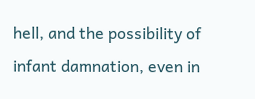hell, and the possibility of
infant damnation, even in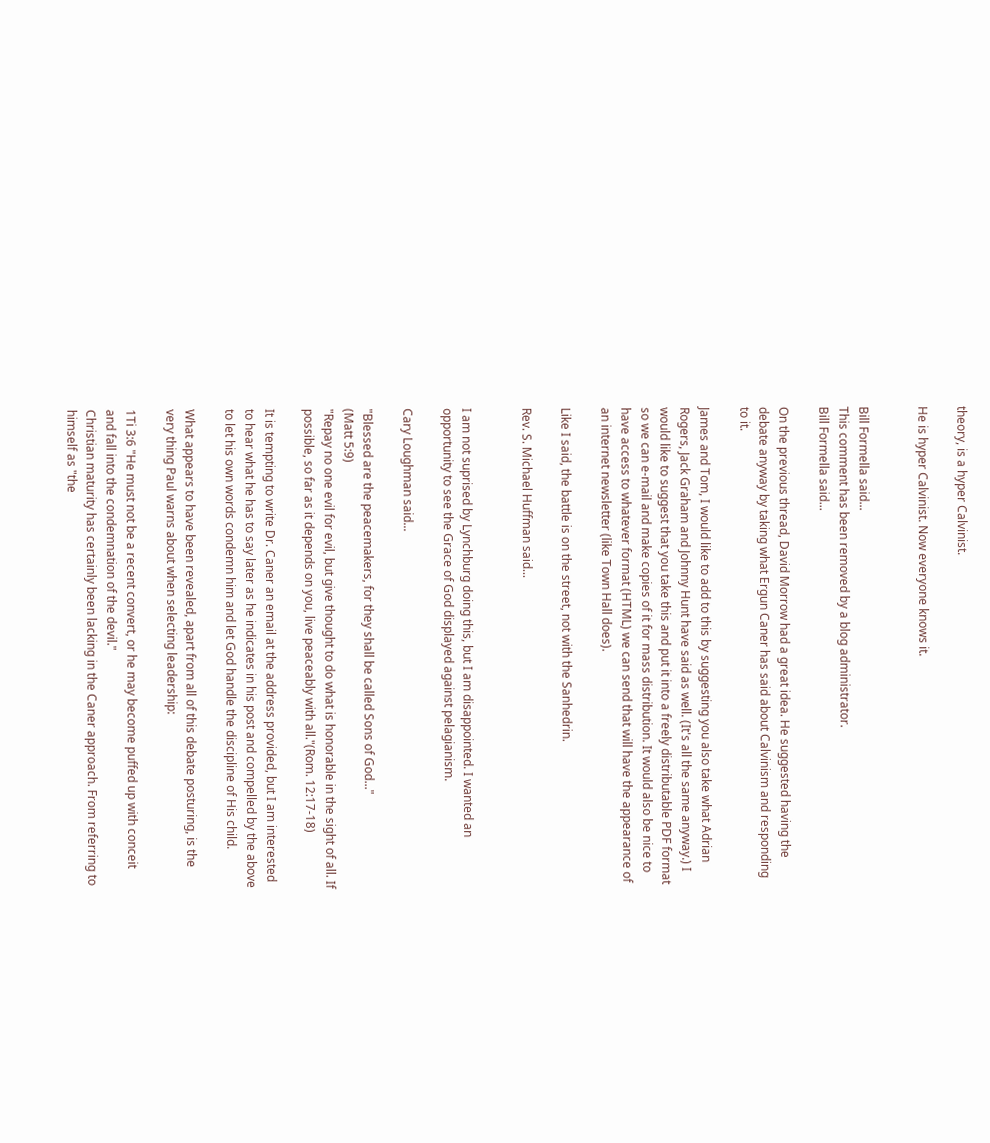theory, is a hyper Calvinist.

He is hyper Calvinist. Now everyone knows it.


Bill Formella said...
This comment has been removed by a blog administrator.
Bill Formella said...

On the previous thread, David Morrow had a great idea. He suggested having the debate anyway by taking what Ergun Caner has said about Calvinism and responding to it.

James and Tom, I would like to add to this by suggesting you also take what Adrian Rogers, Jack Graham and Johnny Hunt have said as well. (It's all the same anyway.) I would like to suggest that you take this and put it into a freely distributable PDF format so we can e-mail and make copies of it for mass distribution. It would also be nice to have access to whatever format (HTML) we can send that will have the appearance of an internet newsletter (like Town Hall does).

Like I said, the battle is on the street, not with the Sanhedrin.

Rev. S. Michael Huffman said...


I am not suprised by Lynchburg doing this, but I am disappointed. I wanted an opportunity to see the Grace of God displayed against pelagianism.

Cary Loughman said...

"Blessed are the peacemakers, for they shall be called Sons of God..."
(Matt 5:9)
"Repay no one evil for evil, but give thought to do what is honorable in the sight of all. If possible, so far as it depends on you, live peaceably with all."(Rom. 12:17-18)

It is tempting to write Dr. Caner an email at the address provided, but I am interested to hear what he has to say later as he indicates in his post and compelled by the above to let his own words condemn him and let God handle the discipline of His child.

What appears to have been revealed, apart from all of this debate posturing, is the very thing Paul warns about when selecting leadership:

1Ti 3:6 "He must not be a recent convert, or he may become puffed up with conceit and fall into the condemnation of the devil."
Christian maturity has certainly been lacking in the Caner approach. From referring to himself as "the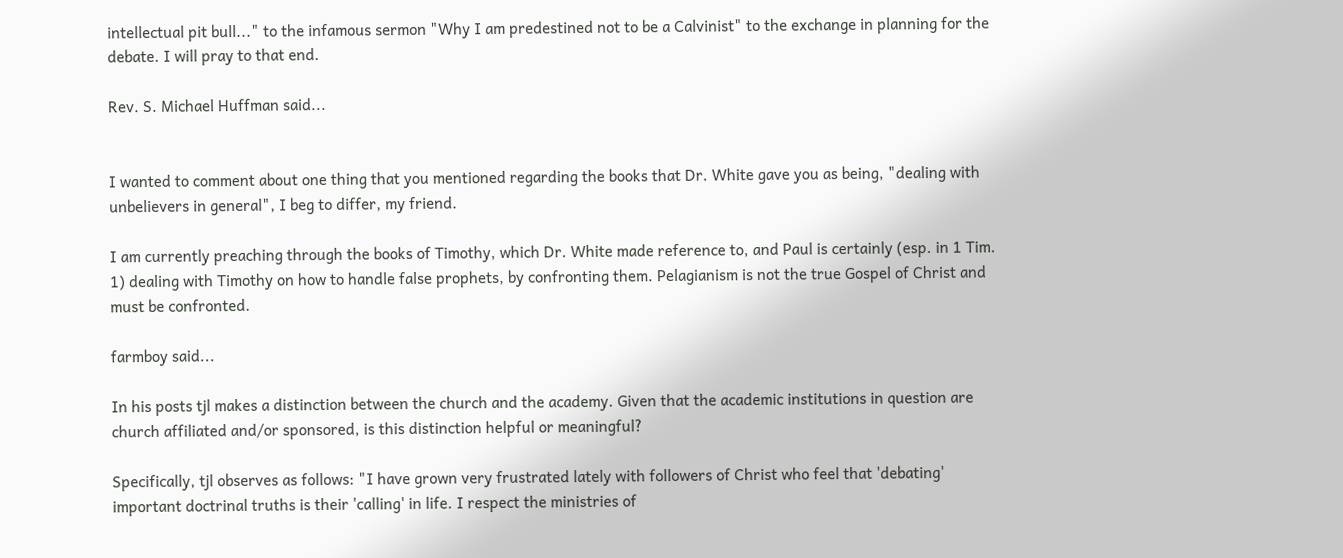intellectual pit bull..." to the infamous sermon "Why I am predestined not to be a Calvinist" to the exchange in planning for the debate. I will pray to that end.

Rev. S. Michael Huffman said...


I wanted to comment about one thing that you mentioned regarding the books that Dr. White gave you as being, "dealing with unbelievers in general", I beg to differ, my friend.

I am currently preaching through the books of Timothy, which Dr. White made reference to, and Paul is certainly (esp. in 1 Tim. 1) dealing with Timothy on how to handle false prophets, by confronting them. Pelagianism is not the true Gospel of Christ and must be confronted.

farmboy said...

In his posts tjl makes a distinction between the church and the academy. Given that the academic institutions in question are church affiliated and/or sponsored, is this distinction helpful or meaningful?

Specifically, tjl observes as follows: "I have grown very frustrated lately with followers of Christ who feel that 'debating' important doctrinal truths is their 'calling' in life. I respect the ministries of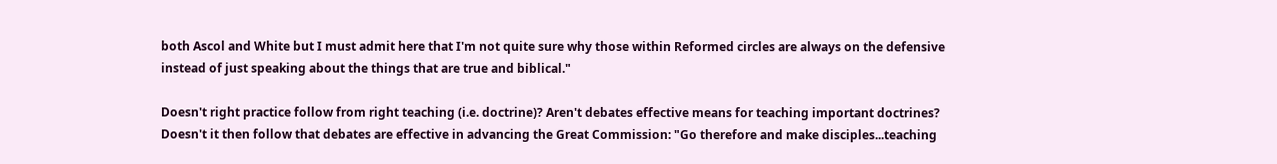both Ascol and White but I must admit here that I'm not quite sure why those within Reformed circles are always on the defensive instead of just speaking about the things that are true and biblical."

Doesn't right practice follow from right teaching (i.e. doctrine)? Aren't debates effective means for teaching important doctrines? Doesn't it then follow that debates are effective in advancing the Great Commission: "Go therefore and make disciples...teaching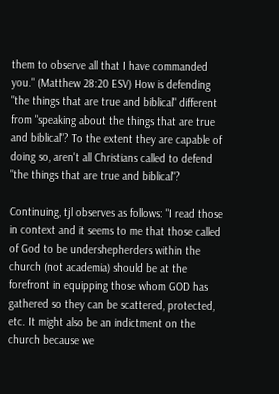them to observe all that I have commanded you." (Matthew 28:20 ESV) How is defending "the things that are true and biblical" different from "speaking about the things that are true and biblical"? To the extent they are capable of doing so, aren't all Christians called to defend "the things that are true and biblical"?

Continuing, tjl observes as follows: "I read those in context and it seems to me that those called of God to be undershepherders within the church (not academia) should be at the forefront in equipping those whom GOD has gathered so they can be scattered, protected, etc. It might also be an indictment on the church because we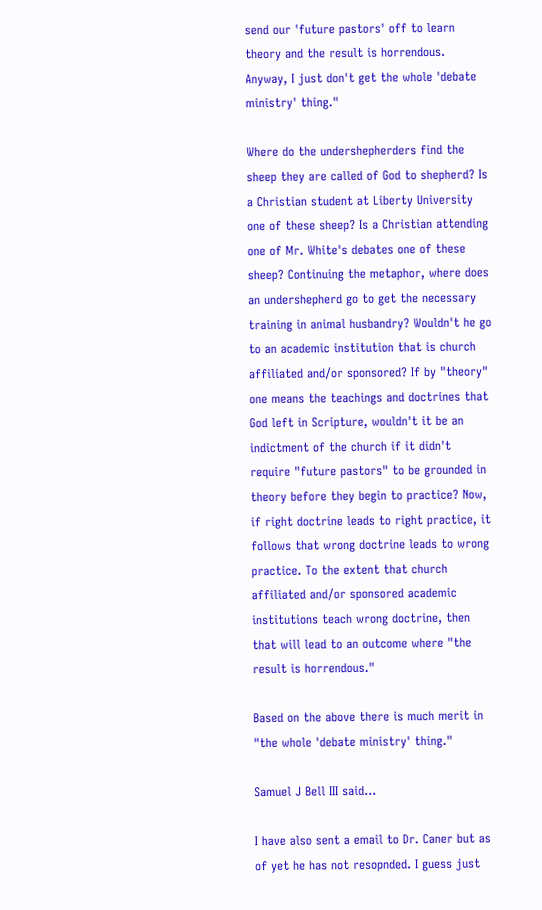send our 'future pastors' off to learn theory and the result is horrendous. Anyway, I just don't get the whole 'debate ministry' thing."

Where do the undershepherders find the sheep they are called of God to shepherd? Is a Christian student at Liberty University one of these sheep? Is a Christian attending one of Mr. White's debates one of these sheep? Continuing the metaphor, where does an undershepherd go to get the necessary training in animal husbandry? Wouldn't he go to an academic institution that is church affiliated and/or sponsored? If by "theory" one means the teachings and doctrines that God left in Scripture, wouldn't it be an indictment of the church if it didn't require "future pastors" to be grounded in theory before they begin to practice? Now, if right doctrine leads to right practice, it follows that wrong doctrine leads to wrong practice. To the extent that church affiliated and/or sponsored academic institutions teach wrong doctrine, then that will lead to an outcome where "the result is horrendous."

Based on the above there is much merit in "the whole 'debate ministry' thing."

Samuel J Bell III said...

I have also sent a email to Dr. Caner but as of yet he has not resopnded. I guess just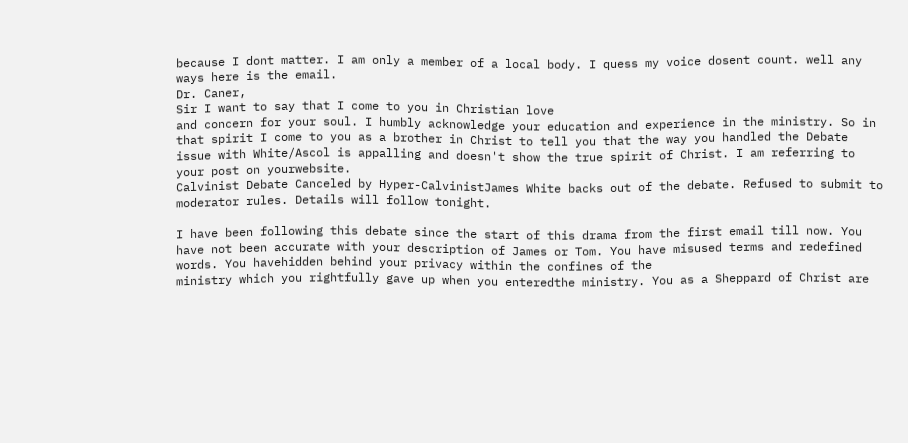because I dont matter. I am only a member of a local body. I quess my voice dosent count. well any ways here is the email.
Dr. Caner,
Sir I want to say that I come to you in Christian love
and concern for your soul. I humbly acknowledge your education and experience in the ministry. So in that spirit I come to you as a brother in Christ to tell you that the way you handled the Debate issue with White/Ascol is appalling and doesn't show the true spirit of Christ. I am referring to your post on yourwebsite.
Calvinist Debate Canceled by Hyper-CalvinistJames White backs out of the debate. Refused to submit to moderator rules. Details will follow tonight.

I have been following this debate since the start of this drama from the first email till now. You have not been accurate with your description of James or Tom. You have misused terms and redefined words. You havehidden behind your privacy within the confines of the
ministry which you rightfully gave up when you enteredthe ministry. You as a Sheppard of Christ are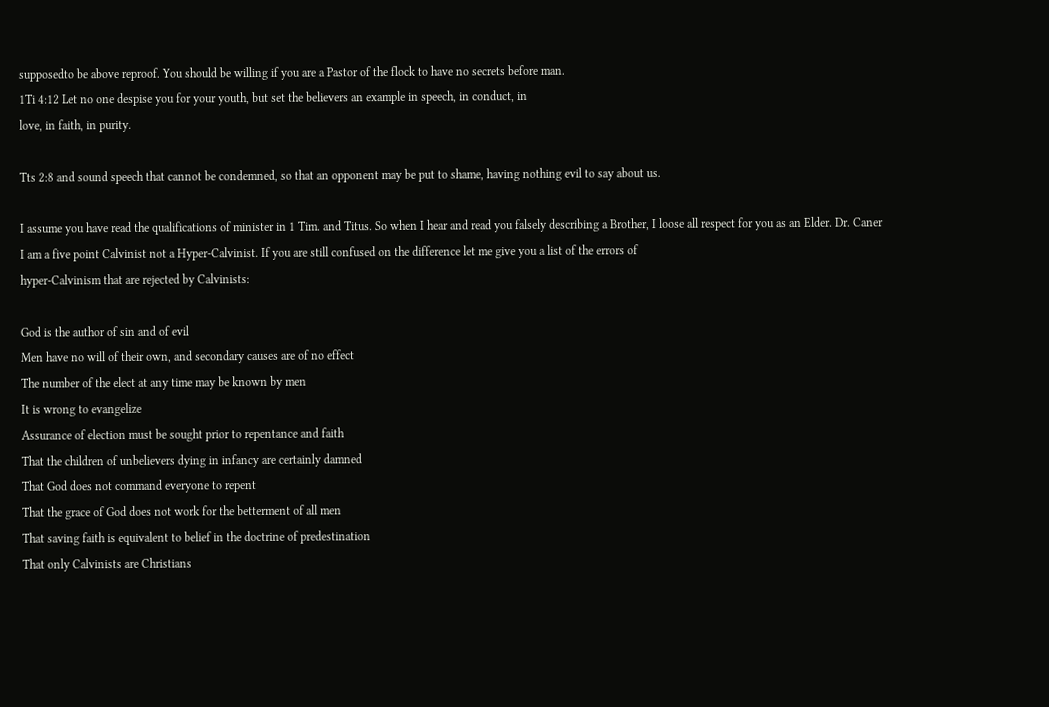supposedto be above reproof. You should be willing if you are a Pastor of the flock to have no secrets before man.
1Ti 4:12 Let no one despise you for your youth, but set the believers an example in speech, in conduct, in
love, in faith, in purity.

Tts 2:8 and sound speech that cannot be condemned, so that an opponent may be put to shame, having nothing evil to say about us.

I assume you have read the qualifications of minister in 1 Tim. and Titus. So when I hear and read you falsely describing a Brother, I loose all respect for you as an Elder. Dr. Caner I am a five point Calvinist not a Hyper-Calvinist. If you are still confused on the difference let me give you a list of the errors of
hyper-Calvinism that are rejected by Calvinists:

God is the author of sin and of evil
Men have no will of their own, and secondary causes are of no effect
The number of the elect at any time may be known by men
It is wrong to evangelize
Assurance of election must be sought prior to repentance and faith
That the children of unbelievers dying in infancy are certainly damned
That God does not command everyone to repent
That the grace of God does not work for the betterment of all men
That saving faith is equivalent to belief in the doctrine of predestination
That only Calvinists are Christians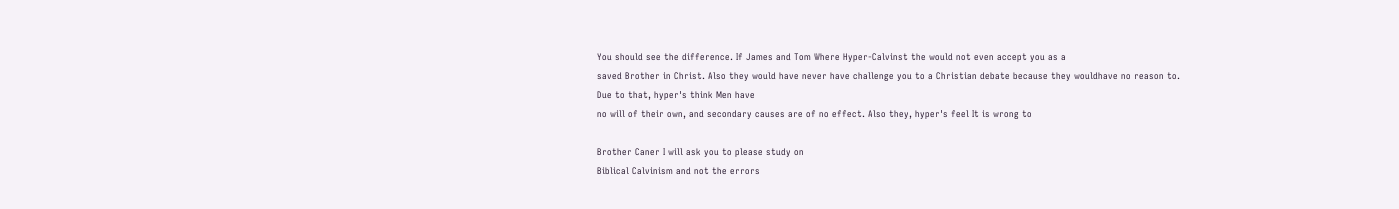You should see the difference. If James and Tom Where Hyper-Calvinst the would not even accept you as a
saved Brother in Christ. Also they would have never have challenge you to a Christian debate because they wouldhave no reason to.
Due to that, hyper's think Men have
no will of their own, and secondary causes are of no effect. Also they, hyper's feel It is wrong to

Brother Caner I will ask you to please study on
Biblical Calvinism and not the errors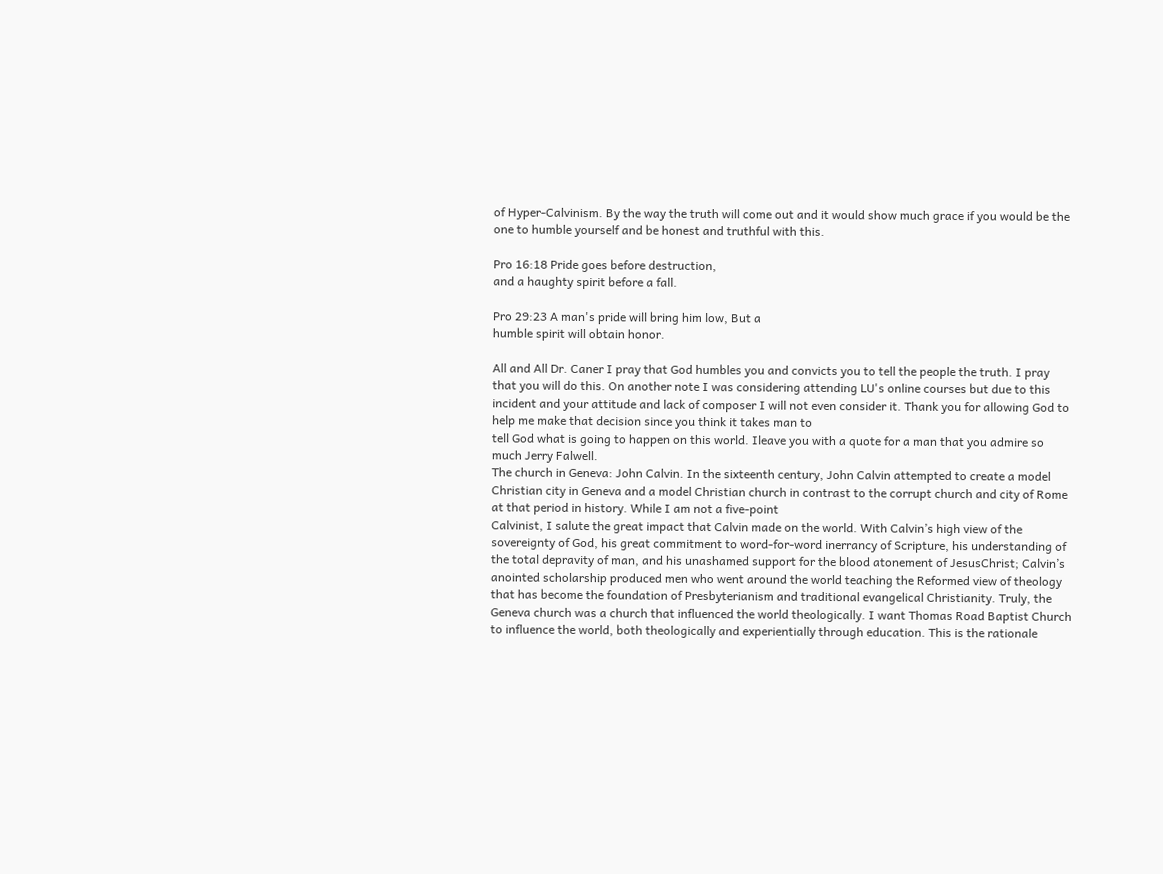of Hyper-Calvinism. By the way the truth will come out and it would show much grace if you would be the one to humble yourself and be honest and truthful with this.

Pro 16:18 Pride goes before destruction,
and a haughty spirit before a fall.

Pro 29:23 A man's pride will bring him low, But a
humble spirit will obtain honor.

All and All Dr. Caner I pray that God humbles you and convicts you to tell the people the truth. I pray that you will do this. On another note I was considering attending LU's online courses but due to this incident and your attitude and lack of composer I will not even consider it. Thank you for allowing God to help me make that decision since you think it takes man to
tell God what is going to happen on this world. Ileave you with a quote for a man that you admire so
much Jerry Falwell.
The church in Geneva: John Calvin. In the sixteenth century, John Calvin attempted to create a model
Christian city in Geneva and a model Christian church in contrast to the corrupt church and city of Rome at that period in history. While I am not a five-point
Calvinist, I salute the great impact that Calvin made on the world. With Calvin’s high view of the sovereignty of God, his great commitment to word-for-word inerrancy of Scripture, his understanding of the total depravity of man, and his unashamed support for the blood atonement of JesusChrist; Calvin’s anointed scholarship produced men who went around the world teaching the Reformed view of theology that has become the foundation of Presbyterianism and traditional evangelical Christianity. Truly, the Geneva church was a church that influenced the world theologically. I want Thomas Road Baptist Church to influence the world, both theologically and experientially through education. This is the rationale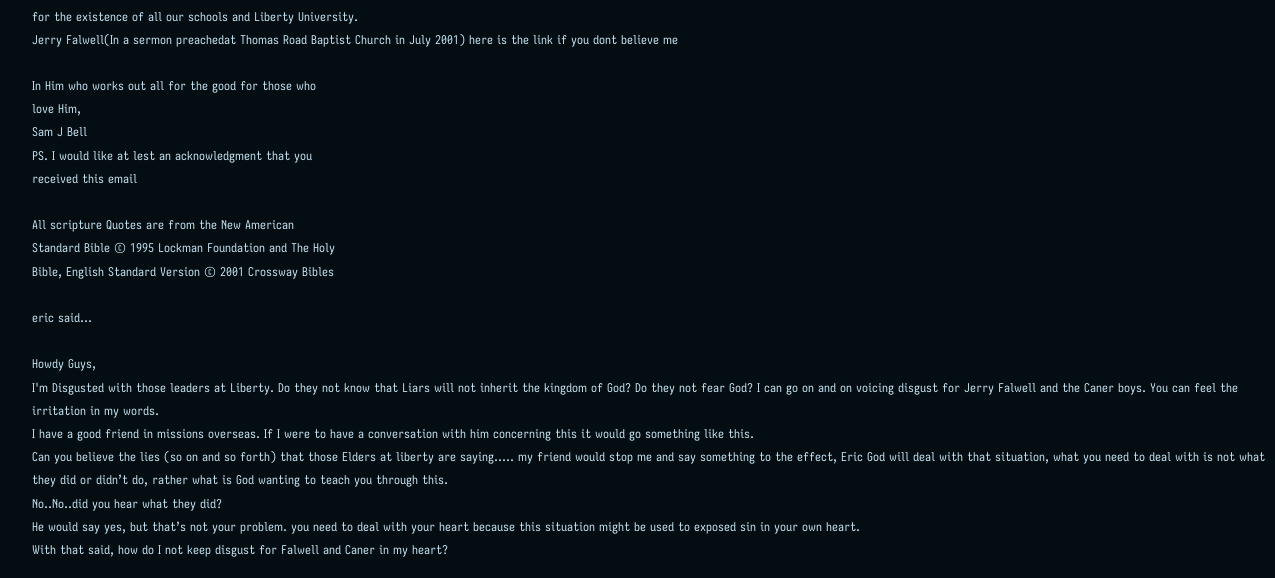for the existence of all our schools and Liberty University.
Jerry Falwell(In a sermon preachedat Thomas Road Baptist Church in July 2001) here is the link if you dont believe me

In Him who works out all for the good for those who
love Him,
Sam J Bell
PS. I would like at lest an acknowledgment that you
received this email

All scripture Quotes are from the New American
Standard Bible © 1995 Lockman Foundation and The Holy
Bible, English Standard Version © 2001 Crossway Bibles

eric said...

Howdy Guys,
I'm Disgusted with those leaders at Liberty. Do they not know that Liars will not inherit the kingdom of God? Do they not fear God? I can go on and on voicing disgust for Jerry Falwell and the Caner boys. You can feel the irritation in my words.
I have a good friend in missions overseas. If I were to have a conversation with him concerning this it would go something like this.
Can you believe the lies (so on and so forth) that those Elders at liberty are saying..... my friend would stop me and say something to the effect, Eric God will deal with that situation, what you need to deal with is not what they did or didn’t do, rather what is God wanting to teach you through this.
No..No..did you hear what they did?
He would say yes, but that’s not your problem. you need to deal with your heart because this situation might be used to exposed sin in your own heart.
With that said, how do I not keep disgust for Falwell and Caner in my heart?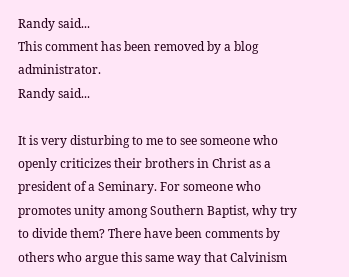Randy said...
This comment has been removed by a blog administrator.
Randy said...

It is very disturbing to me to see someone who openly criticizes their brothers in Christ as a president of a Seminary. For someone who promotes unity among Southern Baptist, why try to divide them? There have been comments by others who argue this same way that Calvinism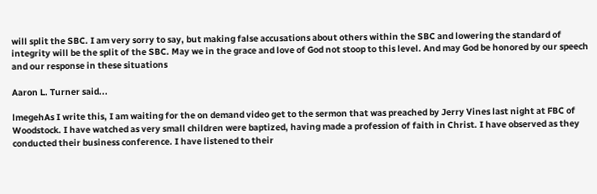will split the SBC. I am very sorry to say, but making false accusations about others within the SBC and lowering the standard of integrity will be the split of the SBC. May we in the grace and love of God not stoop to this level. And may God be honored by our speech and our response in these situations

Aaron L. Turner said...

lmegehAs I write this, I am waiting for the on demand video get to the sermon that was preached by Jerry Vines last night at FBC of Woodstock. I have watched as very small children were baptized, having made a profession of faith in Christ. I have observed as they conducted their business conference. I have listened to their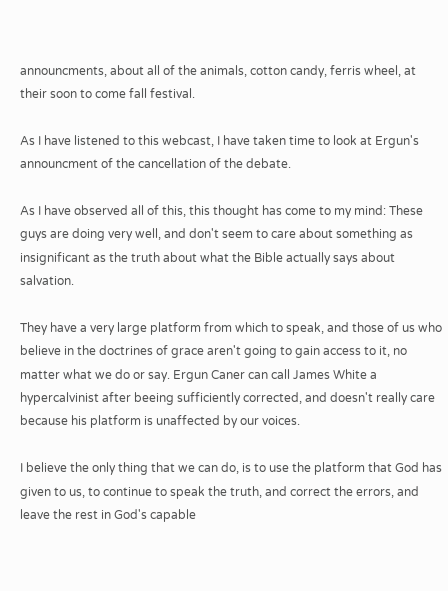announcments, about all of the animals, cotton candy, ferris wheel, at their soon to come fall festival.

As I have listened to this webcast, I have taken time to look at Ergun's announcment of the cancellation of the debate.

As I have observed all of this, this thought has come to my mind: These guys are doing very well, and don't seem to care about something as insignificant as the truth about what the Bible actually says about salvation.

They have a very large platform from which to speak, and those of us who believe in the doctrines of grace aren't going to gain access to it, no matter what we do or say. Ergun Caner can call James White a hypercalvinist after beeing sufficiently corrected, and doesn't really care because his platform is unaffected by our voices.

I believe the only thing that we can do, is to use the platform that God has given to us, to continue to speak the truth, and correct the errors, and leave the rest in God's capable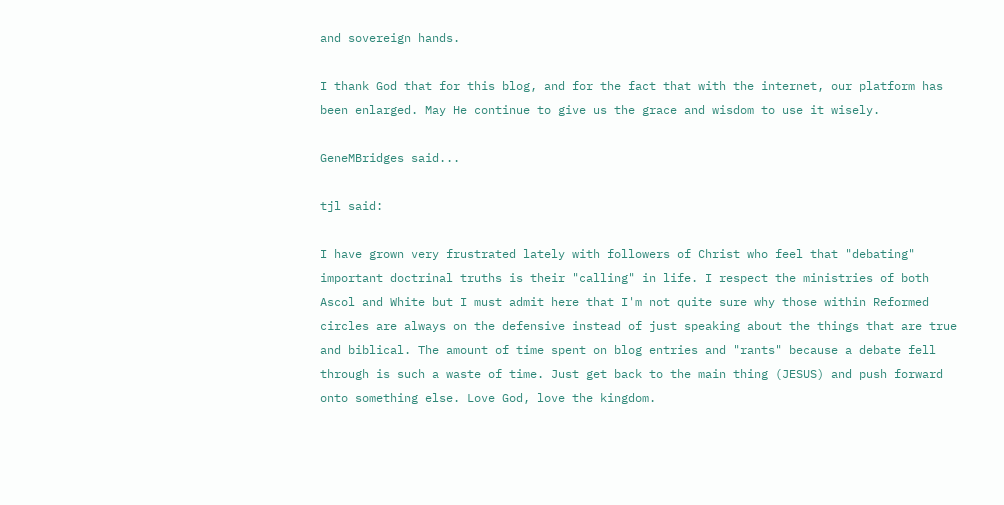and sovereign hands.

I thank God that for this blog, and for the fact that with the internet, our platform has been enlarged. May He continue to give us the grace and wisdom to use it wisely.

GeneMBridges said...

tjl said:

I have grown very frustrated lately with followers of Christ who feel that "debating" important doctrinal truths is their "calling" in life. I respect the ministries of both Ascol and White but I must admit here that I'm not quite sure why those within Reformed circles are always on the defensive instead of just speaking about the things that are true and biblical. The amount of time spent on blog entries and "rants" because a debate fell through is such a waste of time. Just get back to the main thing (JESUS) and push forward onto something else. Love God, love the kingdom.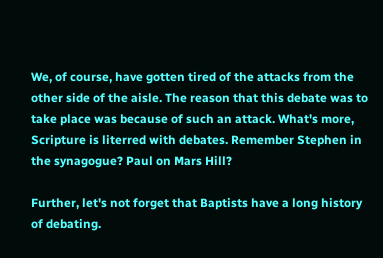We, of course, have gotten tired of the attacks from the other side of the aisle. The reason that this debate was to take place was because of such an attack. What's more, Scripture is literred with debates. Remember Stephen in the synagogue? Paul on Mars Hill?

Further, let's not forget that Baptists have a long history of debating.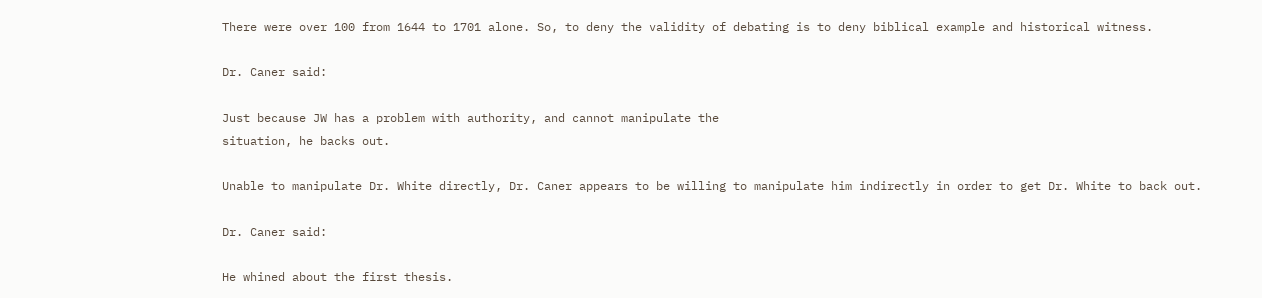There were over 100 from 1644 to 1701 alone. So, to deny the validity of debating is to deny biblical example and historical witness.

Dr. Caner said:

Just because JW has a problem with authority, and cannot manipulate the
situation, he backs out.

Unable to manipulate Dr. White directly, Dr. Caner appears to be willing to manipulate him indirectly in order to get Dr. White to back out.

Dr. Caner said:

He whined about the first thesis.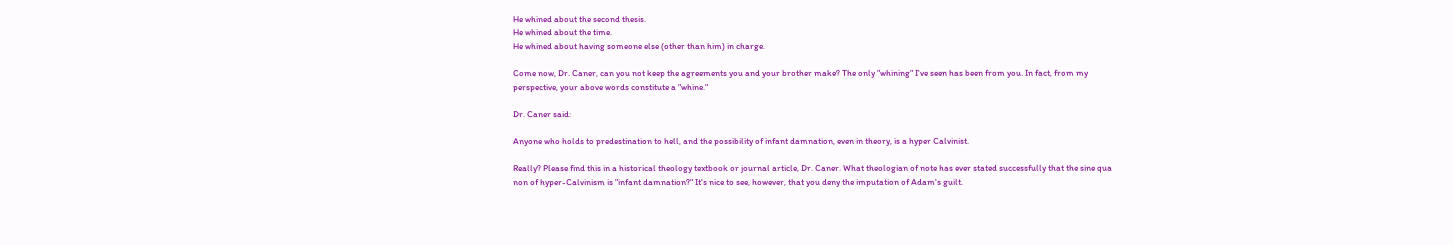He whined about the second thesis.
He whined about the time.
He whined about having someone else (other than him) in charge.

Come now, Dr. Caner, can you not keep the agreements you and your brother make? The only "whining" I've seen has been from you. In fact, from my perspective, your above words constitute a "whine."

Dr. Caner said:

Anyone who holds to predestination to hell, and the possibility of infant damnation, even in theory, is a hyper Calvinist.

Really? Please find this in a historical theology textbook or journal article, Dr. Caner. What theologian of note has ever stated successfully that the sine qua non of hyper-Calvinism is "infant damnation?" It's nice to see, however, that you deny the imputation of Adam's guilt.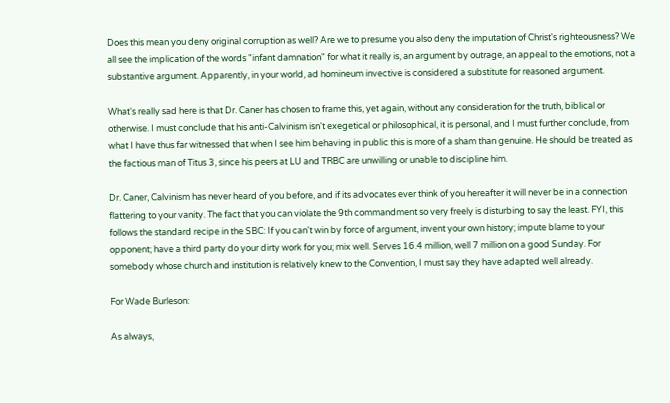Does this mean you deny original corruption as well? Are we to presume you also deny the imputation of Christ's righteousness? We all see the implication of the words "infant damnation" for what it really is, an argument by outrage, an appeal to the emotions, not a substantive argument. Apparently, in your world, ad homineum invective is considered a substitute for reasoned argument.

What's really sad here is that Dr. Caner has chosen to frame this, yet again, without any consideration for the truth, biblical or otherwise. I must conclude that his anti-Calvinism isn't exegetical or philosophical, it is personal, and I must further conclude, from what I have thus far witnessed that when I see him behaving in public this is more of a sham than genuine. He should be treated as the factious man of Titus 3, since his peers at LU and TRBC are unwilling or unable to discipline him.

Dr. Caner, Calvinism has never heard of you before, and if its advocates ever think of you hereafter it will never be in a connection flattering to your vanity. The fact that you can violate the 9th commandment so very freely is disturbing to say the least. FYI, this follows the standard recipe in the SBC: If you can't win by force of argument, invent your own history; impute blame to your opponent; have a third party do your dirty work for you; mix well. Serves 16.4 million, well 7 million on a good Sunday. For somebody whose church and institution is relatively knew to the Convention, I must say they have adapted well already.

For Wade Burleson:

As always,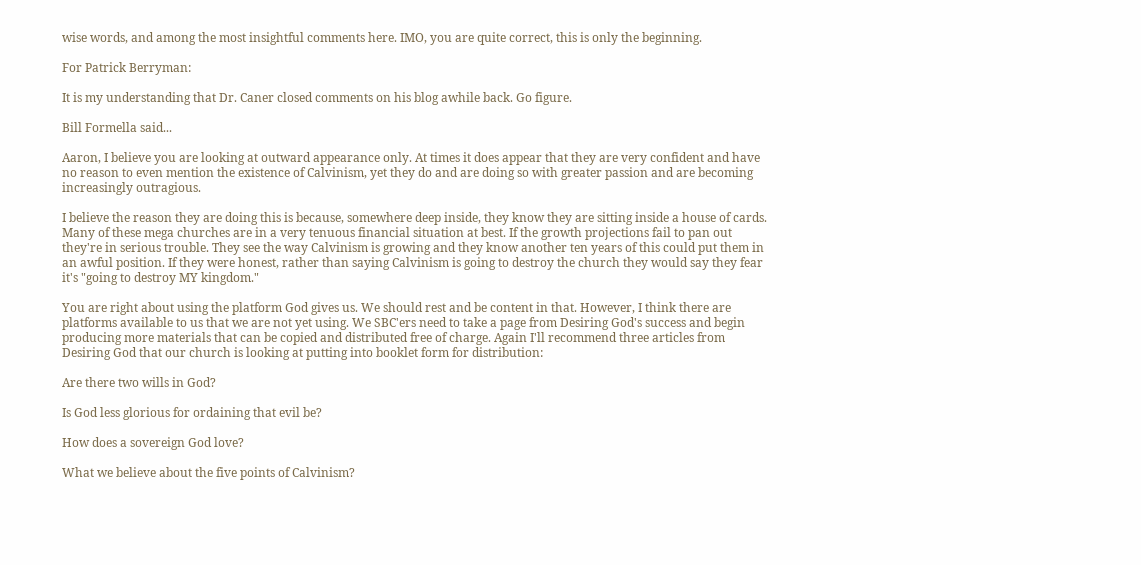wise words, and among the most insightful comments here. IMO, you are quite correct, this is only the beginning.

For Patrick Berryman:

It is my understanding that Dr. Caner closed comments on his blog awhile back. Go figure.

Bill Formella said...

Aaron, I believe you are looking at outward appearance only. At times it does appear that they are very confident and have no reason to even mention the existence of Calvinism, yet they do and are doing so with greater passion and are becoming increasingly outragious.

I believe the reason they are doing this is because, somewhere deep inside, they know they are sitting inside a house of cards. Many of these mega churches are in a very tenuous financial situation at best. If the growth projections fail to pan out they're in serious trouble. They see the way Calvinism is growing and they know another ten years of this could put them in an awful position. If they were honest, rather than saying Calvinism is going to destroy the church they would say they fear it's "going to destroy MY kingdom."

You are right about using the platform God gives us. We should rest and be content in that. However, I think there are platforms available to us that we are not yet using. We SBC'ers need to take a page from Desiring God's success and begin producing more materials that can be copied and distributed free of charge. Again I'll recommend three articles from Desiring God that our church is looking at putting into booklet form for distribution:

Are there two wills in God?

Is God less glorious for ordaining that evil be?

How does a sovereign God love?

What we believe about the five points of Calvinism?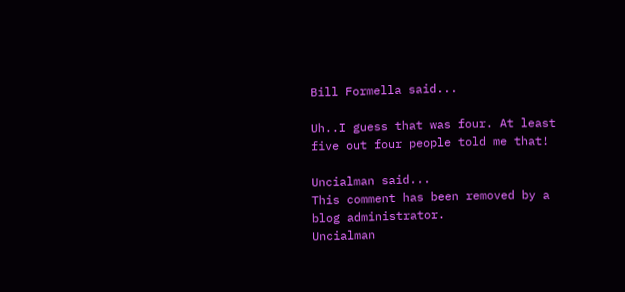Bill Formella said...

Uh..I guess that was four. At least five out four people told me that!

Uncialman said...
This comment has been removed by a blog administrator.
Uncialman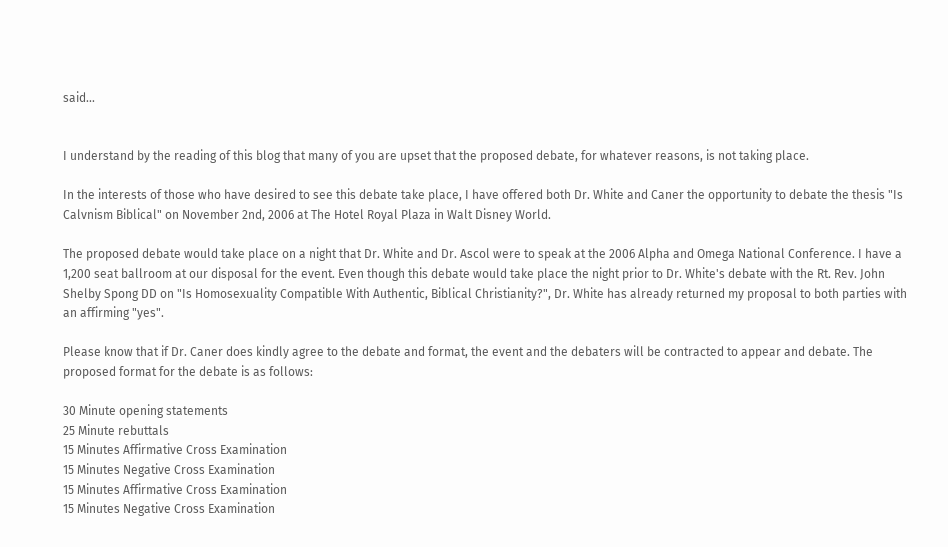said...


I understand by the reading of this blog that many of you are upset that the proposed debate, for whatever reasons, is not taking place.

In the interests of those who have desired to see this debate take place, I have offered both Dr. White and Caner the opportunity to debate the thesis "Is Calvnism Biblical" on November 2nd, 2006 at The Hotel Royal Plaza in Walt Disney World.

The proposed debate would take place on a night that Dr. White and Dr. Ascol were to speak at the 2006 Alpha and Omega National Conference. I have a 1,200 seat ballroom at our disposal for the event. Even though this debate would take place the night prior to Dr. White's debate with the Rt. Rev. John Shelby Spong DD on "Is Homosexuality Compatible With Authentic, Biblical Christianity?", Dr. White has already returned my proposal to both parties with an affirming "yes".

Please know that if Dr. Caner does kindly agree to the debate and format, the event and the debaters will be contracted to appear and debate. The proposed format for the debate is as follows:

30 Minute opening statements
25 Minute rebuttals
15 Minutes Affirmative Cross Examination
15 Minutes Negative Cross Examination
15 Minutes Affirmative Cross Examination
15 Minutes Negative Cross Examination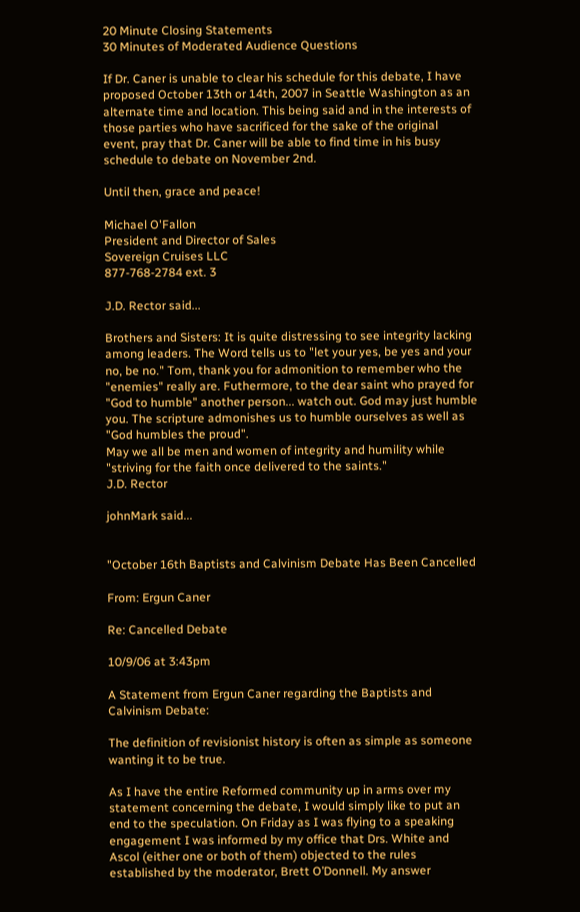20 Minute Closing Statements
30 Minutes of Moderated Audience Questions

If Dr. Caner is unable to clear his schedule for this debate, I have proposed October 13th or 14th, 2007 in Seattle Washington as an alternate time and location. This being said and in the interests of those parties who have sacrificed for the sake of the original event, pray that Dr. Caner will be able to find time in his busy schedule to debate on November 2nd.

Until then, grace and peace!

Michael O'Fallon
President and Director of Sales
Sovereign Cruises LLC
877-768-2784 ext. 3

J.D. Rector said...

Brothers and Sisters: It is quite distressing to see integrity lacking among leaders. The Word tells us to "let your yes, be yes and your no, be no." Tom, thank you for admonition to remember who the "enemies" really are. Futhermore, to the dear saint who prayed for "God to humble" another person... watch out. God may just humble you. The scripture admonishes us to humble ourselves as well as "God humbles the proud".
May we all be men and women of integrity and humility while "striving for the faith once delivered to the saints."
J.D. Rector

johnMark said...


"October 16th Baptists and Calvinism Debate Has Been Cancelled

From: Ergun Caner

Re: Cancelled Debate

10/9/06 at 3:43pm

A Statement from Ergun Caner regarding the Baptists and Calvinism Debate:

The definition of revisionist history is often as simple as someone wanting it to be true.

As I have the entire Reformed community up in arms over my statement concerning the debate, I would simply like to put an end to the speculation. On Friday as I was flying to a speaking engagement I was informed by my office that Drs. White and Ascol (either one or both of them) objected to the rules established by the moderator, Brett O’Donnell. My answer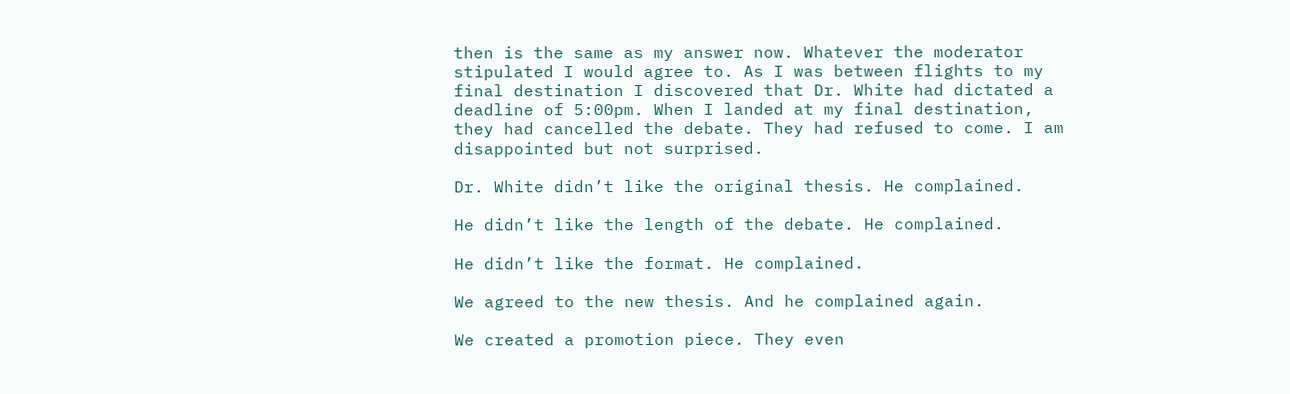then is the same as my answer now. Whatever the moderator stipulated I would agree to. As I was between flights to my final destination I discovered that Dr. White had dictated a deadline of 5:00pm. When I landed at my final destination, they had cancelled the debate. They had refused to come. I am disappointed but not surprised.

Dr. White didn’t like the original thesis. He complained.

He didn’t like the length of the debate. He complained.

He didn’t like the format. He complained.

We agreed to the new thesis. And he complained again.

We created a promotion piece. They even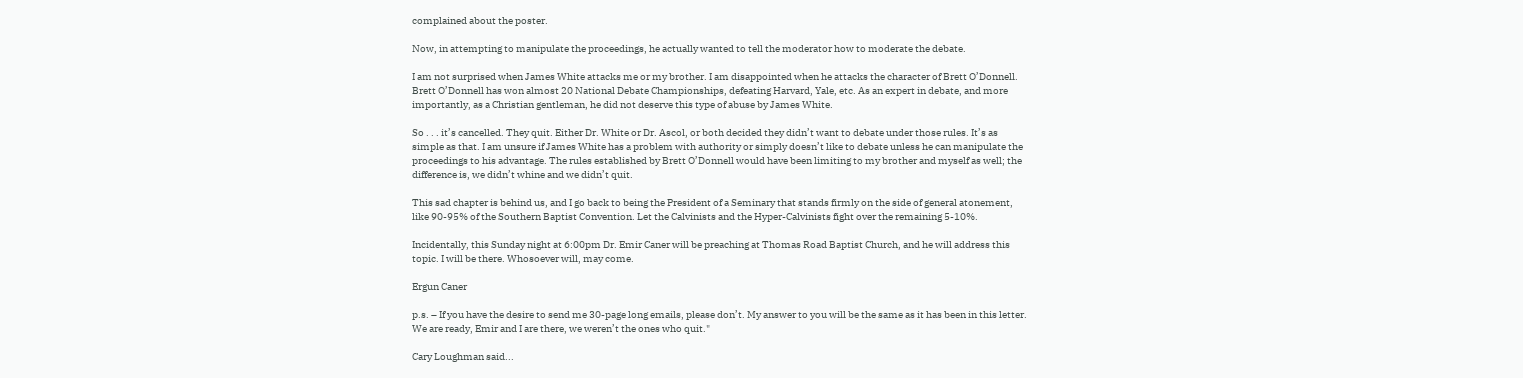complained about the poster.

Now, in attempting to manipulate the proceedings, he actually wanted to tell the moderator how to moderate the debate.

I am not surprised when James White attacks me or my brother. I am disappointed when he attacks the character of Brett O’Donnell. Brett O’Donnell has won almost 20 National Debate Championships, defeating Harvard, Yale, etc. As an expert in debate, and more importantly, as a Christian gentleman, he did not deserve this type of abuse by James White.

So . . . it’s cancelled. They quit. Either Dr. White or Dr. Ascol, or both decided they didn’t want to debate under those rules. It’s as simple as that. I am unsure if James White has a problem with authority or simply doesn’t like to debate unless he can manipulate the proceedings to his advantage. The rules established by Brett O’Donnell would have been limiting to my brother and myself as well; the difference is, we didn’t whine and we didn’t quit.

This sad chapter is behind us, and I go back to being the President of a Seminary that stands firmly on the side of general atonement, like 90-95% of the Southern Baptist Convention. Let the Calvinists and the Hyper-Calvinists fight over the remaining 5-10%.

Incidentally, this Sunday night at 6:00pm Dr. Emir Caner will be preaching at Thomas Road Baptist Church, and he will address this topic. I will be there. Whosoever will, may come.

Ergun Caner

p.s. – If you have the desire to send me 30-page long emails, please don’t. My answer to you will be the same as it has been in this letter. We are ready, Emir and I are there, we weren’t the ones who quit."

Cary Loughman said...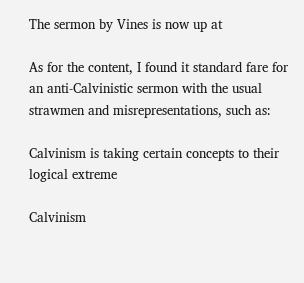The sermon by Vines is now up at

As for the content, I found it standard fare for an anti-Calvinistic sermon with the usual strawmen and misrepresentations, such as:

Calvinism is taking certain concepts to their logical extreme

Calvinism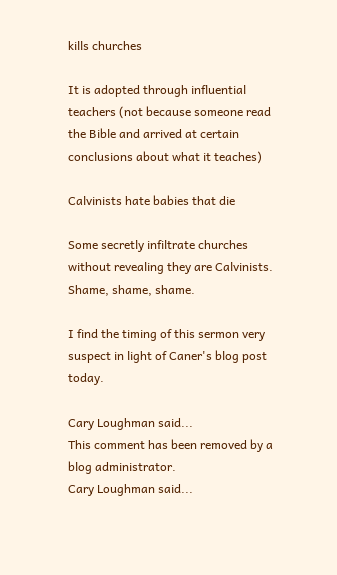kills churches

It is adopted through influential teachers (not because someone read the Bible and arrived at certain conclusions about what it teaches)

Calvinists hate babies that die

Some secretly infiltrate churches without revealing they are Calvinists. Shame, shame, shame.

I find the timing of this sermon very suspect in light of Caner's blog post today.

Cary Loughman said...
This comment has been removed by a blog administrator.
Cary Loughman said...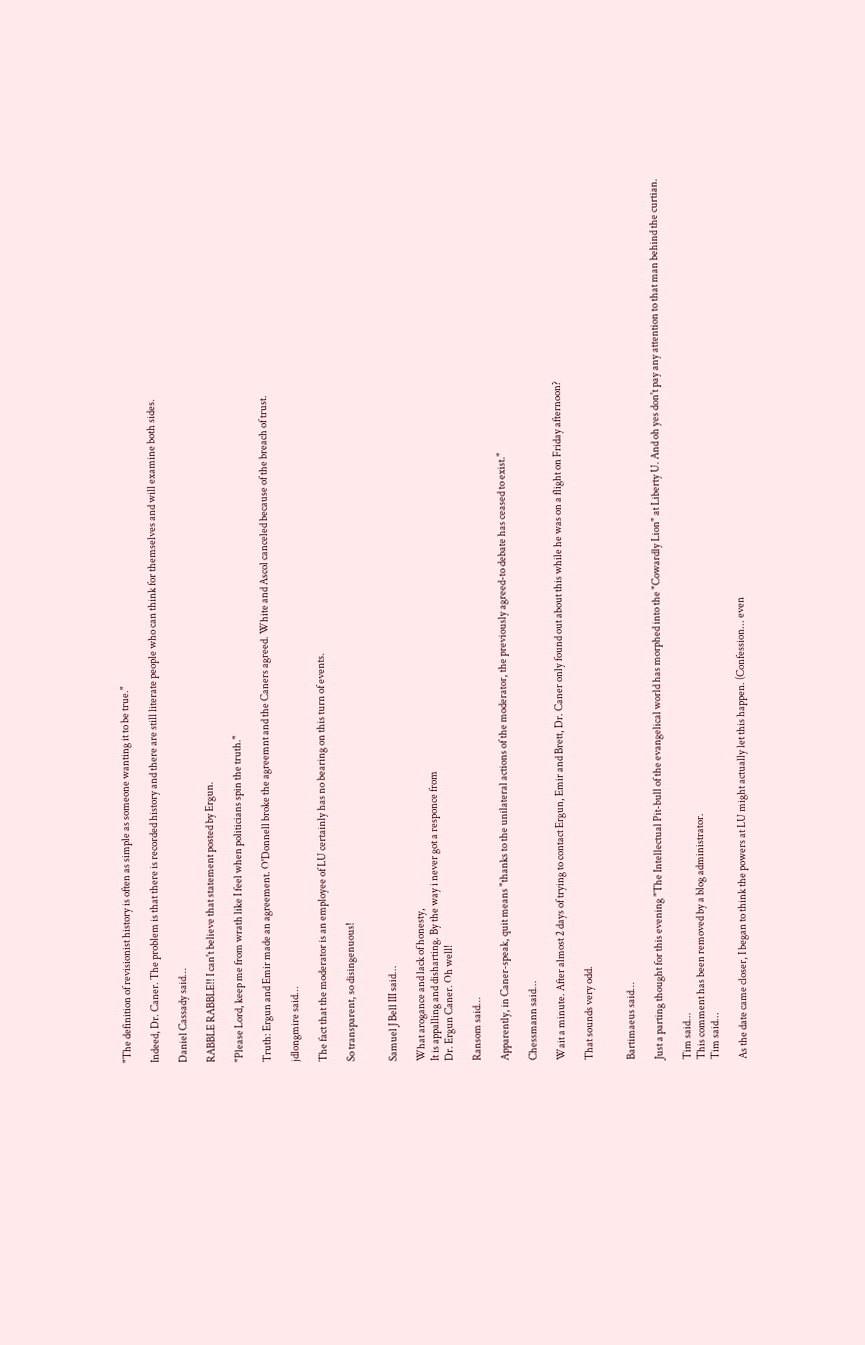"The definition of revisionist history is often as simple as someone wanting it to be true."

Indeed, Dr. Caner. The problem is that there is recorded history and there are still literate people who can think for themselves and will examine both sides.

Daniel Cassady said...

RABBLE RABBLE!! I can't believe that statement posted by Ergun.

"Please Lord, keep me from wrath like I feel when politicians spin the truth."

Truth: Ergun and Emir made an agreement. O'Donnell broke the agreemnt and the Caners agreed. White and Ascol canceled because of the breach of trust.

jdlongmire said...

The fact that the moderator is an employee of LU certainly has no bearing on this turn of events.

So transparent, so disingenuous!


Samuel J Bell III said...

What arogance and lack of honesty,
It is appalling and disharting. By the way i never got a responce from
Dr. Ergun Caner. Oh well!

Ransom said...

Apparently, in Caner-speak, quit means "thanks to the unilateral actions of the moderator, the previously agreed-to debate has ceased to exist."

Chessmann said...

Wait a minute. After almost 2 days of trying to contact Ergun, Emir and Brett, Dr. Caner only found out about this while he was on a flight on Friday afternoon?

That sounds very odd.


Bartimaeus said...

Just a parting thought for this evening "The Intellectual Pit-bull of the evangelical world has morphed into the "Cowardly Lion" at Liberty U. And oh yes don't pay any attention to that man behind the curtian.

Tim said...
This comment has been removed by a blog administrator.
Tim said...

As the date came closer, I began to think the powers at LU might actually let this happen. (Confession... even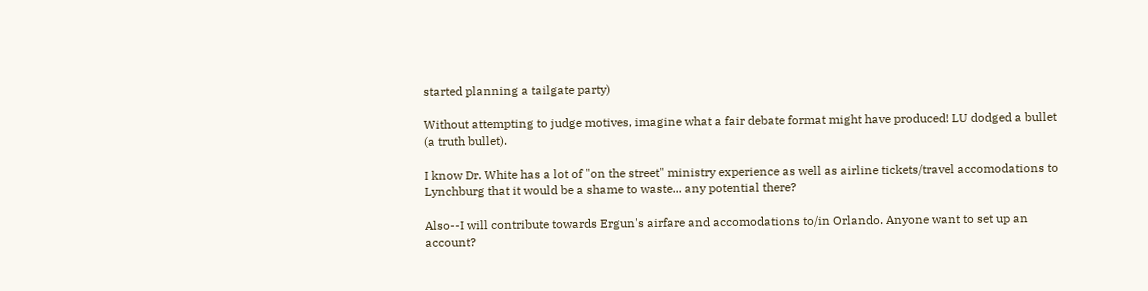started planning a tailgate party)

Without attempting to judge motives, imagine what a fair debate format might have produced! LU dodged a bullet (a truth bullet).

I know Dr. White has a lot of "on the street" ministry experience as well as airline tickets/travel accomodations to Lynchburg that it would be a shame to waste... any potential there?

Also--I will contribute towards Ergun's airfare and accomodations to/in Orlando. Anyone want to set up an account?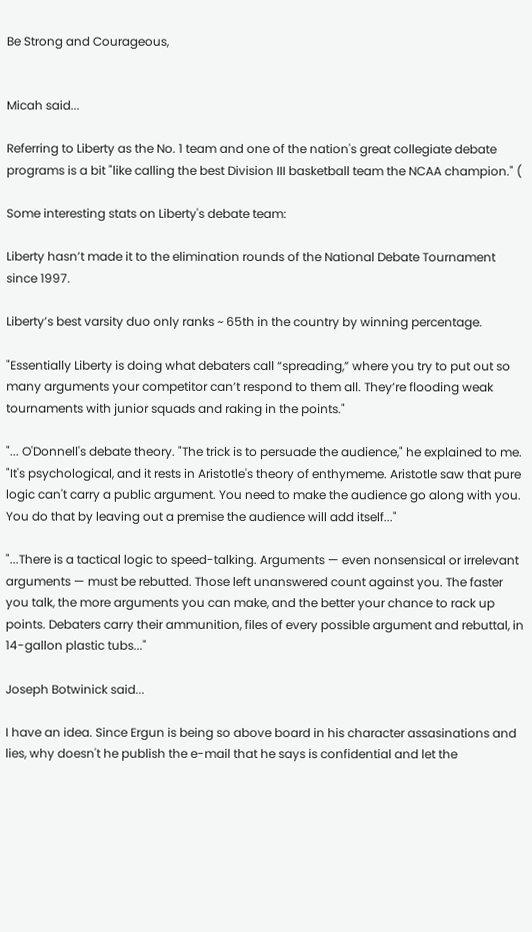Be Strong and Courageous,


Micah said...

Referring to Liberty as the No. 1 team and one of the nation's great collegiate debate programs is a bit "like calling the best Division III basketball team the NCAA champion." (

Some interesting stats on Liberty's debate team:

Liberty hasn’t made it to the elimination rounds of the National Debate Tournament since 1997.

Liberty’s best varsity duo only ranks ~ 65th in the country by winning percentage.

"Essentially Liberty is doing what debaters call “spreading,” where you try to put out so many arguments your competitor can’t respond to them all. They’re flooding weak tournaments with junior squads and raking in the points."

"... O'Donnell's debate theory. "The trick is to persuade the audience," he explained to me. "It's psychological, and it rests in Aristotle's theory of enthymeme. Aristotle saw that pure logic can't carry a public argument. You need to make the audience go along with you. You do that by leaving out a premise the audience will add itself..."

"...There is a tactical logic to speed-talking. Arguments — even nonsensical or irrelevant arguments — must be rebutted. Those left unanswered count against you. The faster you talk, the more arguments you can make, and the better your chance to rack up points. Debaters carry their ammunition, files of every possible argument and rebuttal, in 14-gallon plastic tubs..."

Joseph Botwinick said...

I have an idea. Since Ergun is being so above board in his character assasinations and lies, why doesn't he publish the e-mail that he says is confidential and let the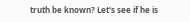truth be known? Let's see if he is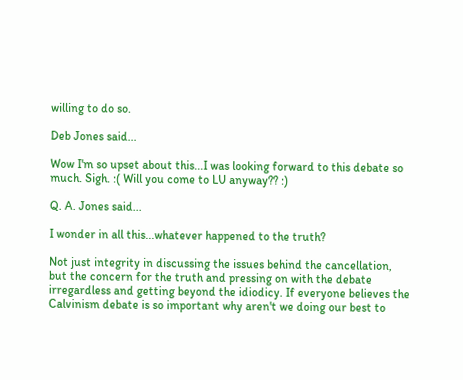willing to do so.

Deb Jones said...

Wow I'm so upset about this...I was looking forward to this debate so much. Sigh. :( Will you come to LU anyway?? :)

Q. A. Jones said...

I wonder in all this...whatever happened to the truth?

Not just integrity in discussing the issues behind the cancellation, but the concern for the truth and pressing on with the debate irregardless and getting beyond the idiodicy. If everyone believes the Calvinism debate is so important why aren't we doing our best to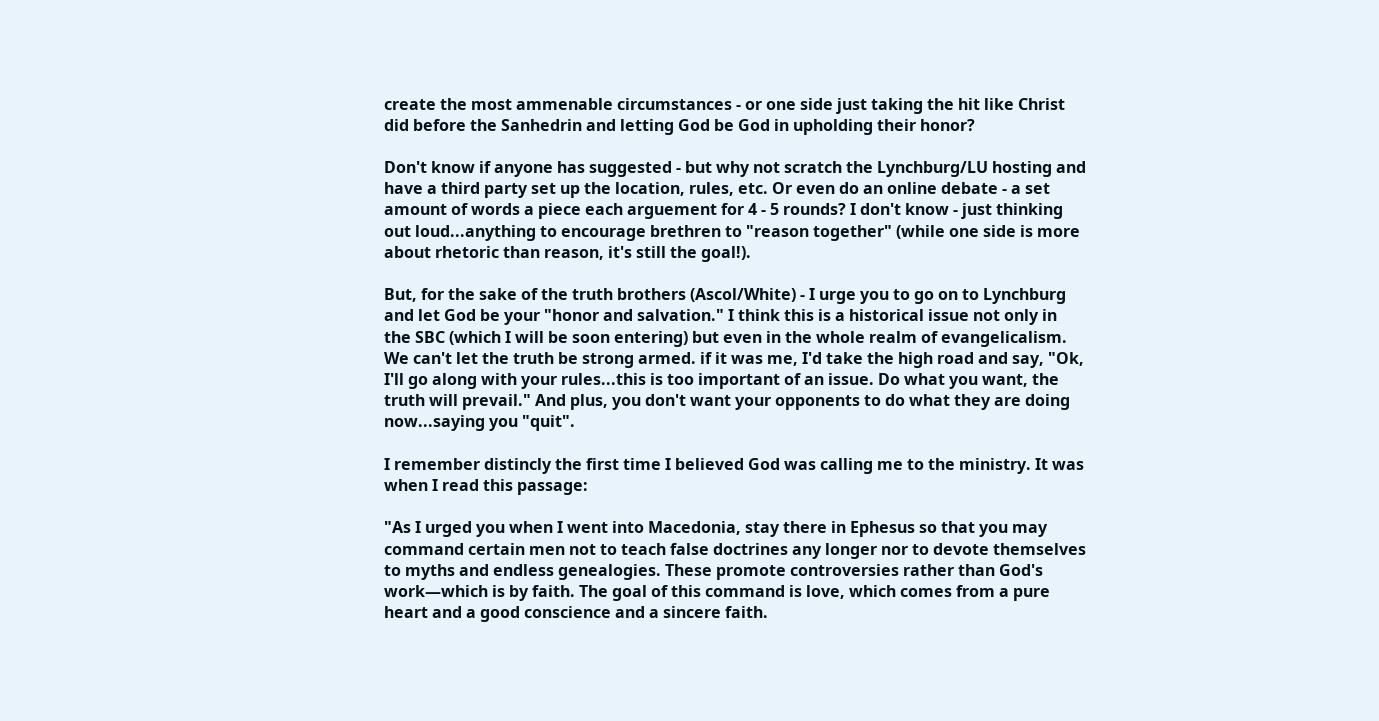create the most ammenable circumstances - or one side just taking the hit like Christ did before the Sanhedrin and letting God be God in upholding their honor?

Don't know if anyone has suggested - but why not scratch the Lynchburg/LU hosting and have a third party set up the location, rules, etc. Or even do an online debate - a set amount of words a piece each arguement for 4 - 5 rounds? I don't know - just thinking out loud...anything to encourage brethren to "reason together" (while one side is more about rhetoric than reason, it's still the goal!).

But, for the sake of the truth brothers (Ascol/White) - I urge you to go on to Lynchburg and let God be your "honor and salvation." I think this is a historical issue not only in the SBC (which I will be soon entering) but even in the whole realm of evangelicalism. We can't let the truth be strong armed. if it was me, I'd take the high road and say, "Ok, I'll go along with your rules...this is too important of an issue. Do what you want, the truth will prevail." And plus, you don't want your opponents to do what they are doing now...saying you "quit".

I remember distincly the first time I believed God was calling me to the ministry. It was when I read this passage:

"As I urged you when I went into Macedonia, stay there in Ephesus so that you may command certain men not to teach false doctrines any longer nor to devote themselves to myths and endless genealogies. These promote controversies rather than God's work—which is by faith. The goal of this command is love, which comes from a pure heart and a good conscience and a sincere faith.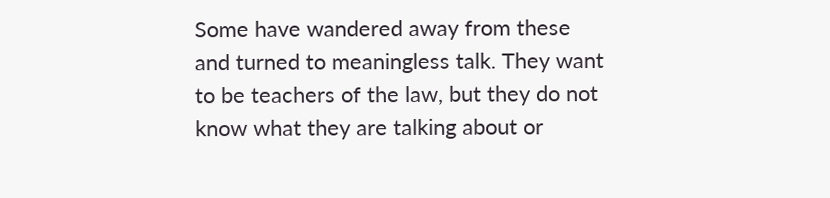Some have wandered away from these and turned to meaningless talk. They want to be teachers of the law, but they do not know what they are talking about or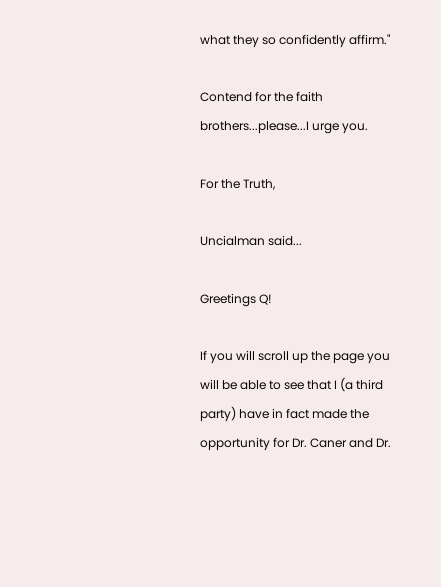what they so confidently affirm."

Contend for the faith brothers...please...I urge you.

For the Truth,

Uncialman said...

Greetings Q!

If you will scroll up the page you will be able to see that I (a third party) have in fact made the opportunity for Dr. Caner and Dr.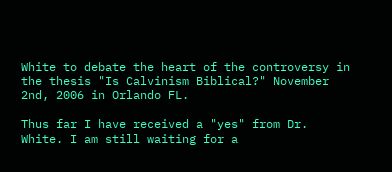White to debate the heart of the controversy in the thesis "Is Calvinism Biblical?" November 2nd, 2006 in Orlando FL.

Thus far I have received a "yes" from Dr. White. I am still waiting for a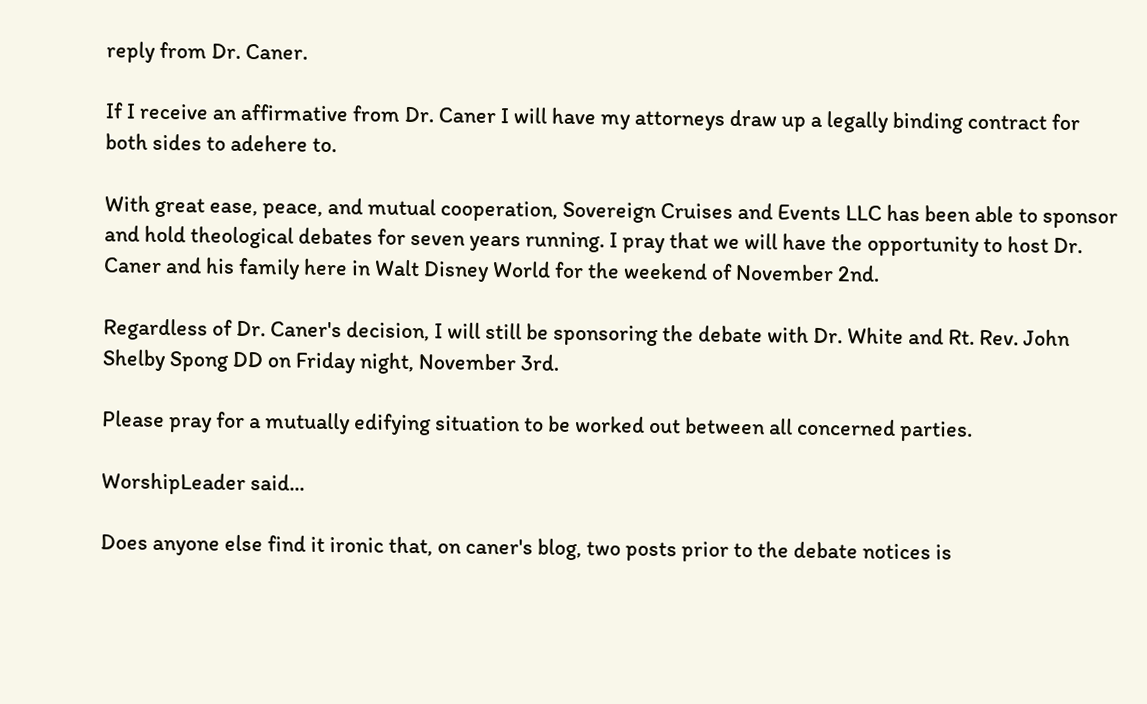reply from Dr. Caner.

If I receive an affirmative from Dr. Caner I will have my attorneys draw up a legally binding contract for both sides to adehere to.

With great ease, peace, and mutual cooperation, Sovereign Cruises and Events LLC has been able to sponsor and hold theological debates for seven years running. I pray that we will have the opportunity to host Dr. Caner and his family here in Walt Disney World for the weekend of November 2nd.

Regardless of Dr. Caner's decision, I will still be sponsoring the debate with Dr. White and Rt. Rev. John Shelby Spong DD on Friday night, November 3rd.

Please pray for a mutually edifying situation to be worked out between all concerned parties.

WorshipLeader said...

Does anyone else find it ironic that, on caner's blog, two posts prior to the debate notices is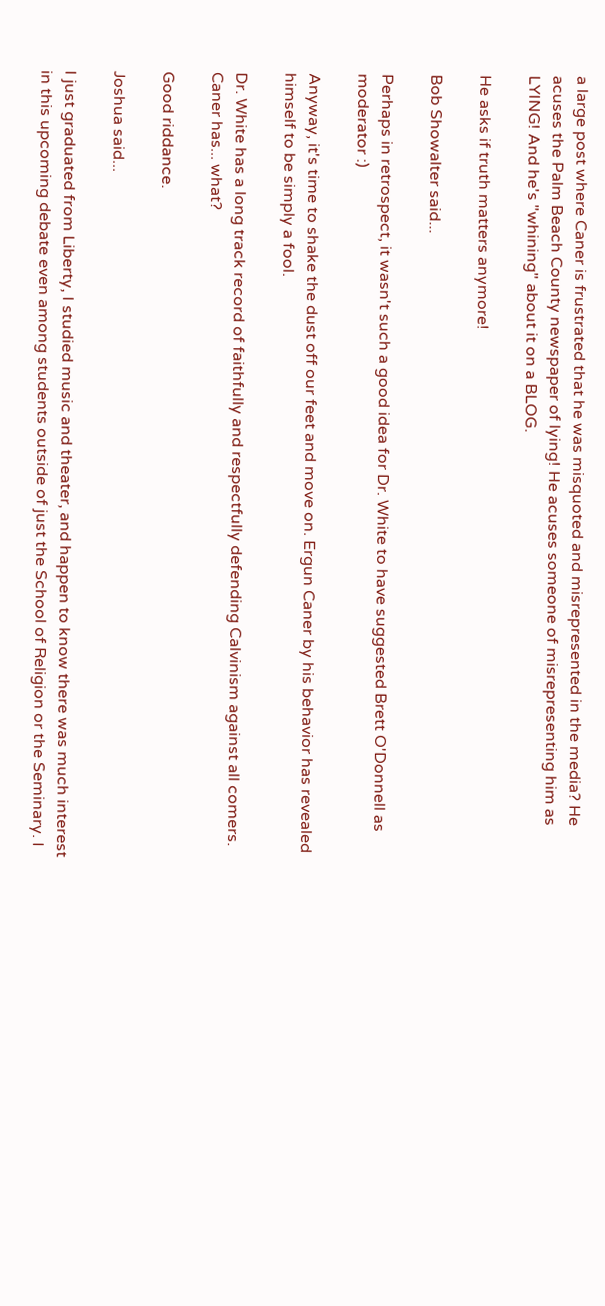a large post where Caner is frustrated that he was misquoted and misrepresented in the media? He acuses the Palm Beach County newspaper of lying! He acuses someone of misrepresenting him as LYING! And he's "whining" about it on a BLOG.

He asks if truth matters anymore!

Bob Showalter said...

Perhaps in retrospect, it wasn't such a good idea for Dr. White to have suggested Brett O'Donnell as moderator :)

Anyway, it's time to shake the dust off our feet and move on. Ergun Caner by his behavior has revealed himself to be simply a fool.

Dr. White has a long track record of faithfully and respectfully defending Calvinism against all comers. Caner has... what?

Good riddance.

Joshua said...

I just graduated from Liberty, I studied music and theater, and happen to know there was much interest in this upcoming debate even among students outside of just the School of Religion or the Seminary. I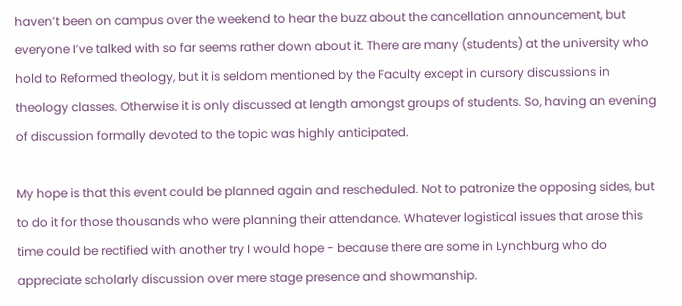haven’t been on campus over the weekend to hear the buzz about the cancellation announcement, but everyone I’ve talked with so far seems rather down about it. There are many (students) at the university who hold to Reformed theology, but it is seldom mentioned by the Faculty except in cursory discussions in theology classes. Otherwise it is only discussed at length amongst groups of students. So, having an evening of discussion formally devoted to the topic was highly anticipated.

My hope is that this event could be planned again and rescheduled. Not to patronize the opposing sides, but to do it for those thousands who were planning their attendance. Whatever logistical issues that arose this time could be rectified with another try I would hope - because there are some in Lynchburg who do appreciate scholarly discussion over mere stage presence and showmanship.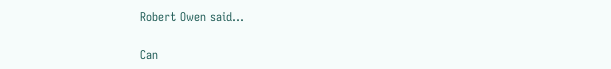Robert Owen said...

Can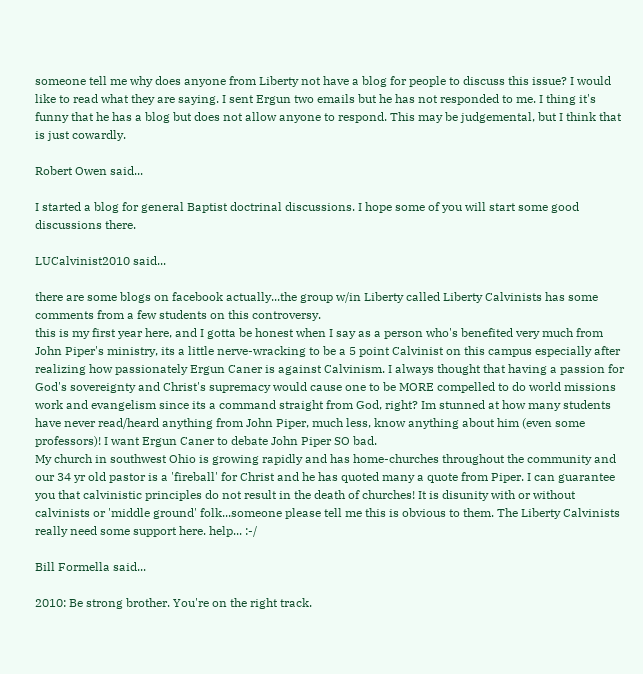someone tell me why does anyone from Liberty not have a blog for people to discuss this issue? I would like to read what they are saying. I sent Ergun two emails but he has not responded to me. I thing it's funny that he has a blog but does not allow anyone to respond. This may be judgemental, but I think that is just cowardly.

Robert Owen said...

I started a blog for general Baptist doctrinal discussions. I hope some of you will start some good discussions there.

LUCalvinist2010 said...

there are some blogs on facebook actually...the group w/in Liberty called Liberty Calvinists has some comments from a few students on this controversy.
this is my first year here, and I gotta be honest when I say as a person who's benefited very much from John Piper's ministry, its a little nerve-wracking to be a 5 point Calvinist on this campus especially after realizing how passionately Ergun Caner is against Calvinism. I always thought that having a passion for God's sovereignty and Christ's supremacy would cause one to be MORE compelled to do world missions work and evangelism since its a command straight from God, right? Im stunned at how many students have never read/heard anything from John Piper, much less, know anything about him (even some professors)! I want Ergun Caner to debate John Piper SO bad.
My church in southwest Ohio is growing rapidly and has home-churches throughout the community and our 34 yr old pastor is a 'fireball' for Christ and he has quoted many a quote from Piper. I can guarantee you that calvinistic principles do not result in the death of churches! It is disunity with or without calvinists or 'middle ground' folk...someone please tell me this is obvious to them. The Liberty Calvinists really need some support here. help... :-/

Bill Formella said...

2010: Be strong brother. You're on the right track.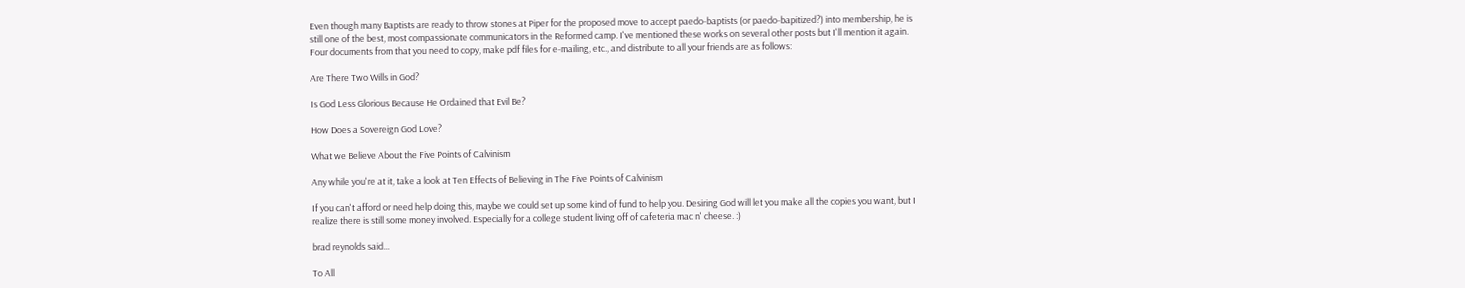Even though many Baptists are ready to throw stones at Piper for the proposed move to accept paedo-baptists (or paedo-bapitized?) into membership, he is still one of the best, most compassionate communicators in the Reformed camp. I've mentioned these works on several other posts but I'll mention it again. Four documents from that you need to copy, make pdf files for e-mailing, etc., and distribute to all your friends are as follows:

Are There Two Wills in God?

Is God Less Glorious Because He Ordained that Evil Be?

How Does a Sovereign God Love?

What we Believe About the Five Points of Calvinism

Any while you're at it, take a look at Ten Effects of Believing in The Five Points of Calvinism

If you can't afford or need help doing this, maybe we could set up some kind of fund to help you. Desiring God will let you make all the copies you want, but I realize there is still some money involved. Especially for a college student living off of cafeteria mac n' cheese. :)

brad reynolds said...

To All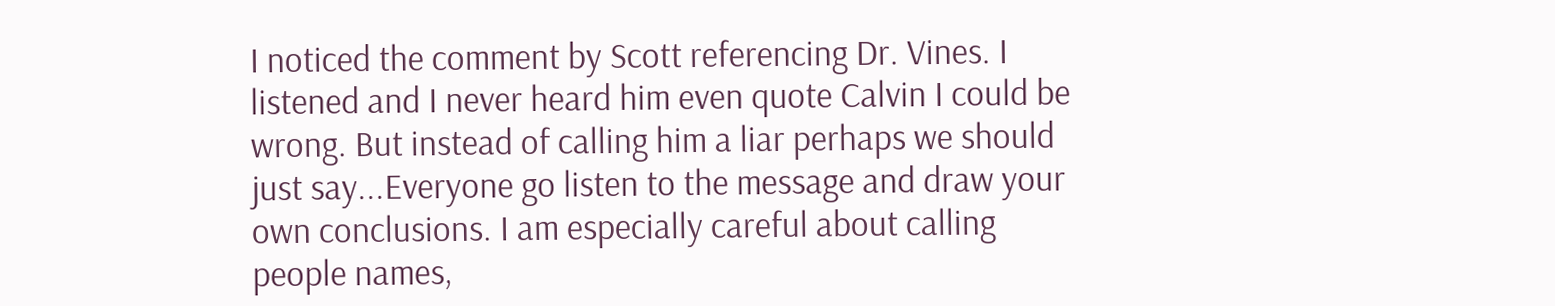I noticed the comment by Scott referencing Dr. Vines. I listened and I never heard him even quote Calvin I could be wrong. But instead of calling him a liar perhaps we should just say...Everyone go listen to the message and draw your own conclusions. I am especially careful about calling people names,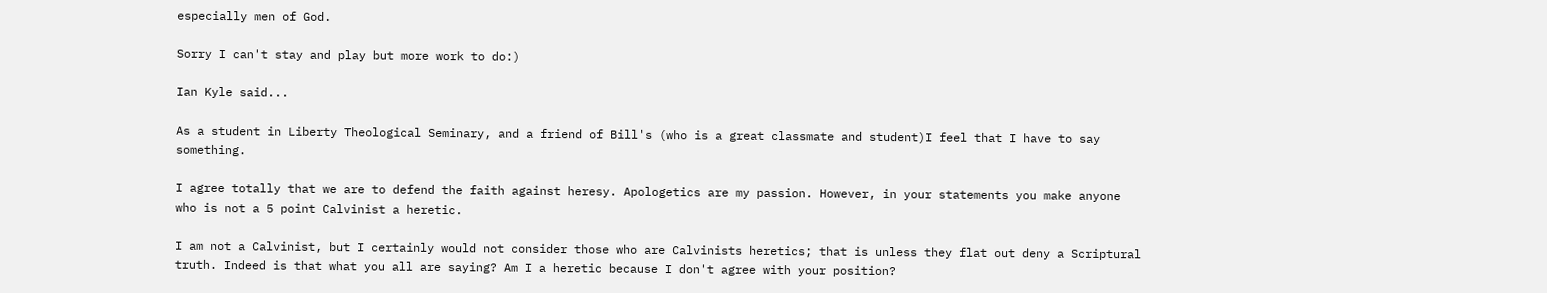especially men of God.

Sorry I can't stay and play but more work to do:)

Ian Kyle said...

As a student in Liberty Theological Seminary, and a friend of Bill's (who is a great classmate and student)I feel that I have to say something.

I agree totally that we are to defend the faith against heresy. Apologetics are my passion. However, in your statements you make anyone who is not a 5 point Calvinist a heretic.

I am not a Calvinist, but I certainly would not consider those who are Calvinists heretics; that is unless they flat out deny a Scriptural truth. Indeed is that what you all are saying? Am I a heretic because I don't agree with your position?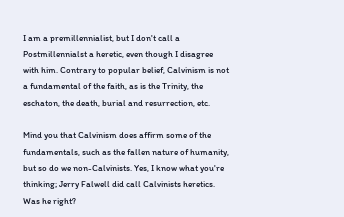I am a premillennialist, but I don't call a Postmillennialst a heretic, even though I disagree with him. Contrary to popular belief, Calvinism is not a fundamental of the faith, as is the Trinity, the eschaton, the death, burial and resurrection, etc.

Mind you that Calvinism does affirm some of the fundamentals, such as the fallen nature of humanity, but so do we non-Calvinists. Yes, I know what you're thinking; Jerry Falwell did call Calvinists heretics. Was he right?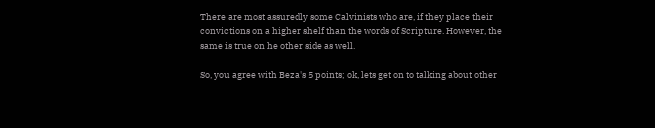There are most assuredly some Calvinists who are, if they place their convictions on a higher shelf than the words of Scripture. However, the same is true on he other side as well.

So, you agree with Beza's 5 points; ok, lets get on to talking about other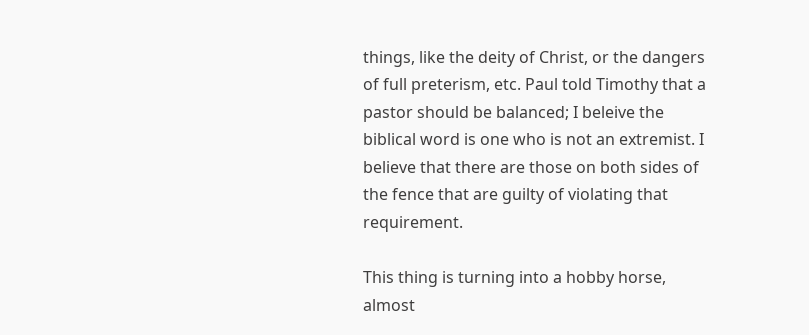things, like the deity of Christ, or the dangers of full preterism, etc. Paul told Timothy that a pastor should be balanced; I beleive the biblical word is one who is not an extremist. I believe that there are those on both sides of the fence that are guilty of violating that requirement.

This thing is turning into a hobby horse, almost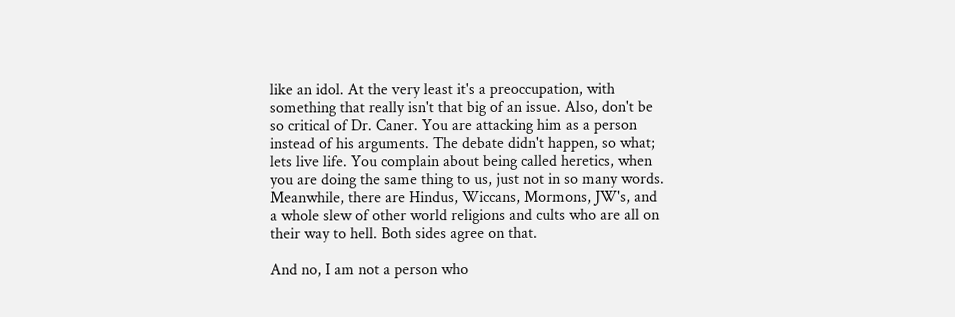like an idol. At the very least it's a preoccupation, with something that really isn't that big of an issue. Also, don't be so critical of Dr. Caner. You are attacking him as a person instead of his arguments. The debate didn't happen, so what; lets live life. You complain about being called heretics, when you are doing the same thing to us, just not in so many words. Meanwhile, there are Hindus, Wiccans, Mormons, JW's, and a whole slew of other world religions and cults who are all on their way to hell. Both sides agree on that.

And no, I am not a person who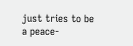just tries to be a peace-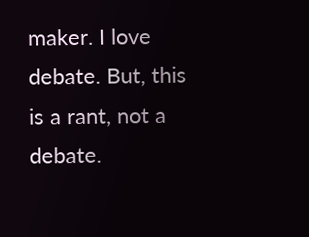maker. I love debate. But, this is a rant, not a debate.